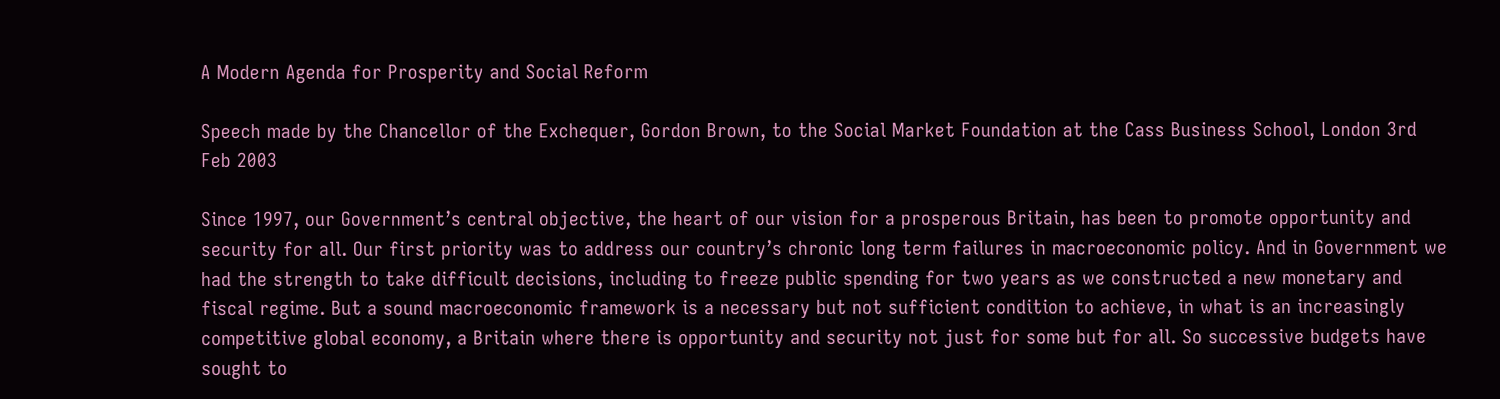A Modern Agenda for Prosperity and Social Reform

Speech made by the Chancellor of the Exchequer, Gordon Brown, to the Social Market Foundation at the Cass Business School, London 3rd Feb 2003

Since 1997, our Government’s central objective, the heart of our vision for a prosperous Britain, has been to promote opportunity and security for all. Our first priority was to address our country’s chronic long term failures in macroeconomic policy. And in Government we had the strength to take difficult decisions, including to freeze public spending for two years as we constructed a new monetary and fiscal regime. But a sound macroeconomic framework is a necessary but not sufficient condition to achieve, in what is an increasingly competitive global economy, a Britain where there is opportunity and security not just for some but for all. So successive budgets have sought to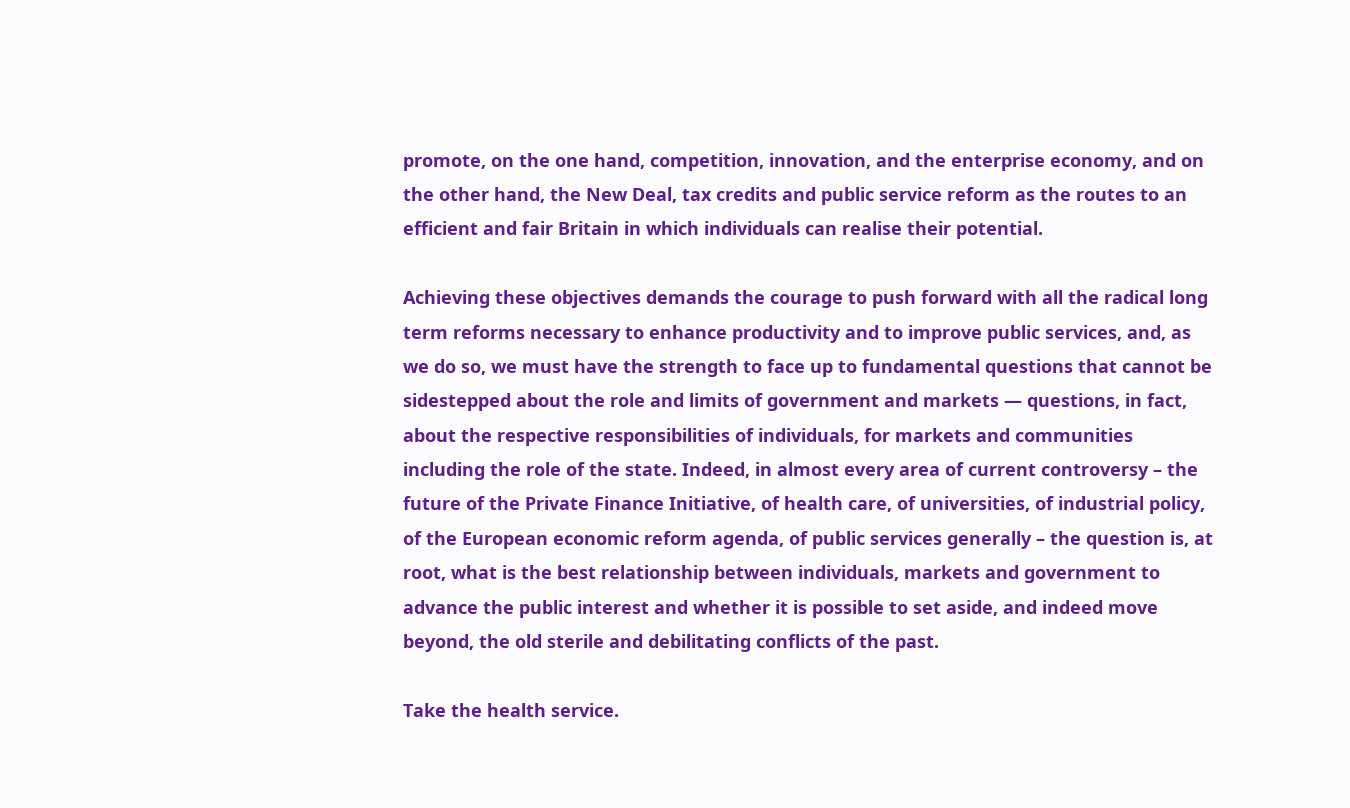promote, on the one hand, competition, innovation, and the enterprise economy, and on the other hand, the New Deal, tax credits and public service reform as the routes to an efficient and fair Britain in which individuals can realise their potential.

Achieving these objectives demands the courage to push forward with all the radical long term reforms necessary to enhance productivity and to improve public services, and, as we do so, we must have the strength to face up to fundamental questions that cannot be sidestepped about the role and limits of government and markets — questions, in fact, about the respective responsibilities of individuals, for markets and communities including the role of the state. Indeed, in almost every area of current controversy – the future of the Private Finance Initiative, of health care, of universities, of industrial policy, of the European economic reform agenda, of public services generally – the question is, at root, what is the best relationship between individuals, markets and government to advance the public interest and whether it is possible to set aside, and indeed move beyond, the old sterile and debilitating conflicts of the past.

Take the health service.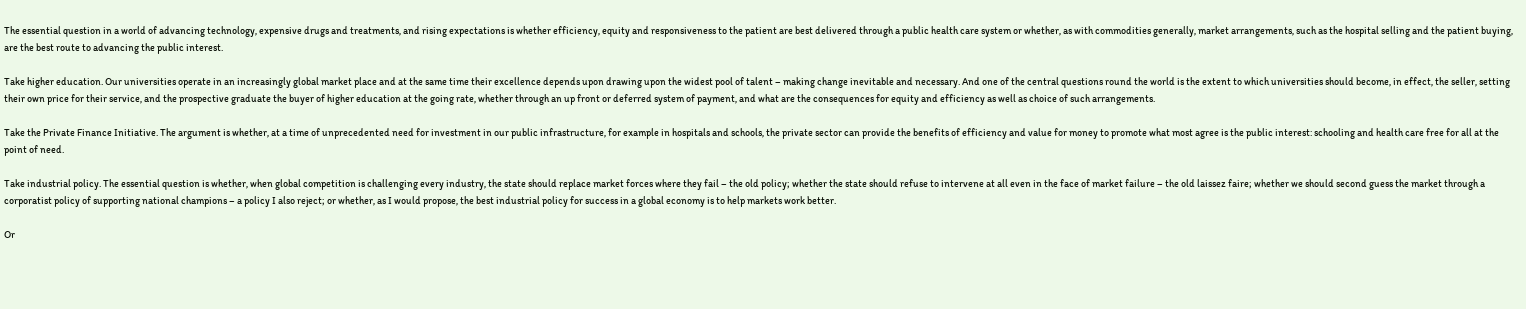The essential question in a world of advancing technology, expensive drugs and treatments, and rising expectations is whether efficiency, equity and responsiveness to the patient are best delivered through a public health care system or whether, as with commodities generally, market arrangements, such as the hospital selling and the patient buying, are the best route to advancing the public interest.

Take higher education. Our universities operate in an increasingly global market place and at the same time their excellence depends upon drawing upon the widest pool of talent – making change inevitable and necessary. And one of the central questions round the world is the extent to which universities should become, in effect, the seller, setting their own price for their service, and the prospective graduate the buyer of higher education at the going rate, whether through an up front or deferred system of payment, and what are the consequences for equity and efficiency as well as choice of such arrangements.

Take the Private Finance Initiative. The argument is whether, at a time of unprecedented need for investment in our public infrastructure, for example in hospitals and schools, the private sector can provide the benefits of efficiency and value for money to promote what most agree is the public interest: schooling and health care free for all at the point of need.

Take industrial policy. The essential question is whether, when global competition is challenging every industry, the state should replace market forces where they fail – the old policy; whether the state should refuse to intervene at all even in the face of market failure – the old laissez faire; whether we should second guess the market through a corporatist policy of supporting national champions – a policy I also reject; or whether, as I would propose, the best industrial policy for success in a global economy is to help markets work better.

Or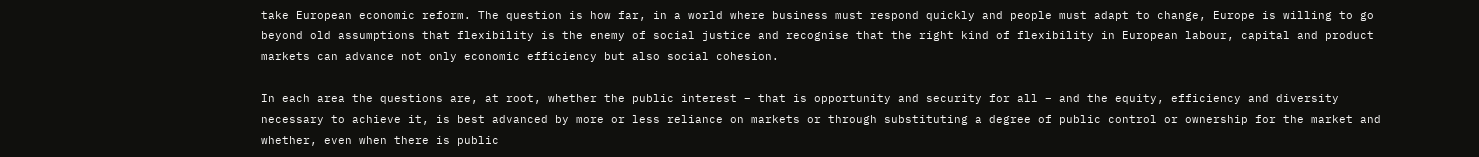take European economic reform. The question is how far, in a world where business must respond quickly and people must adapt to change, Europe is willing to go beyond old assumptions that flexibility is the enemy of social justice and recognise that the right kind of flexibility in European labour, capital and product markets can advance not only economic efficiency but also social cohesion.

In each area the questions are, at root, whether the public interest – that is opportunity and security for all – and the equity, efficiency and diversity necessary to achieve it, is best advanced by more or less reliance on markets or through substituting a degree of public control or ownership for the market and whether, even when there is public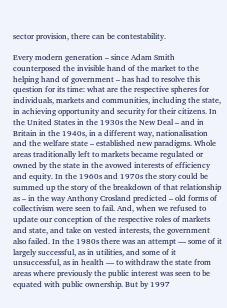sector provision, there can be contestability.

Every modern generation – since Adam Smith counterposed the invisible hand of the market to the helping hand of government – has had to resolve this question for its time: what are the respective spheres for individuals, markets and communities, including the state, in achieving opportunity and security for their citizens. In the United States in the 1930s the New Deal – and in Britain in the 1940s, in a different way, nationalisation and the welfare state – established new paradigms. Whole areas traditionally left to markets became regulated or owned by the state in the avowed interests of efficiency and equity. In the 1960s and 1970s the story could be summed up the story of the breakdown of that relationship as – in the way Anthony Crosland predicted – old forms of collectivism were seen to fail. And, when we refused to update our conception of the respective roles of markets and state, and take on vested interests, the government also failed. In the 1980s there was an attempt — some of it largely successful, as in utilities, and some of it unsuccessful, as in health — to withdraw the state from areas where previously the public interest was seen to be equated with public ownership. But by 1997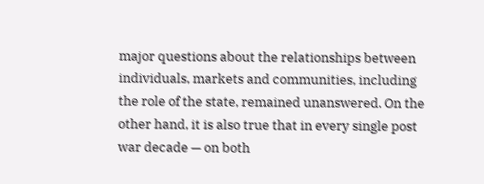major questions about the relationships between individuals, markets and communities, including the role of the state, remained unanswered. On the other hand, it is also true that in every single post war decade — on both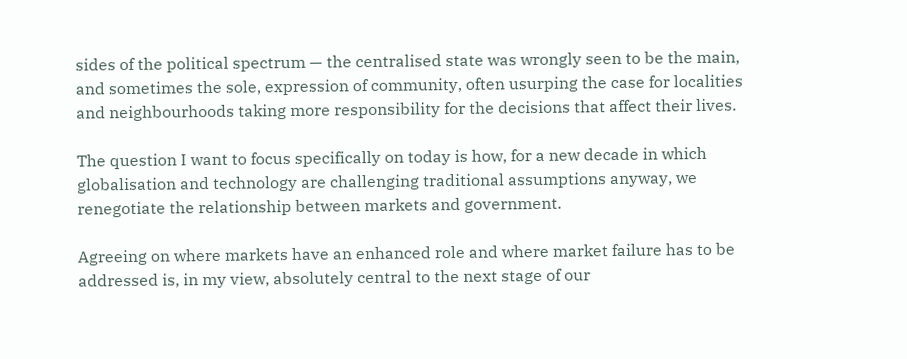sides of the political spectrum — the centralised state was wrongly seen to be the main, and sometimes the sole, expression of community, often usurping the case for localities and neighbourhoods taking more responsibility for the decisions that affect their lives.

The question I want to focus specifically on today is how, for a new decade in which globalisation and technology are challenging traditional assumptions anyway, we renegotiate the relationship between markets and government.

Agreeing on where markets have an enhanced role and where market failure has to be addressed is, in my view, absolutely central to the next stage of our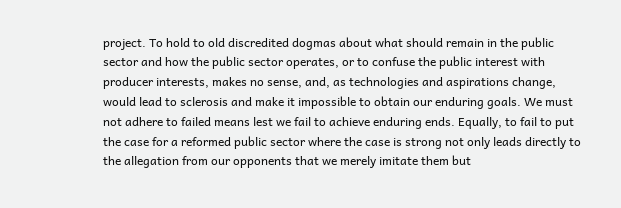project. To hold to old discredited dogmas about what should remain in the public sector and how the public sector operates, or to confuse the public interest with producer interests, makes no sense, and, as technologies and aspirations change, would lead to sclerosis and make it impossible to obtain our enduring goals. We must not adhere to failed means lest we fail to achieve enduring ends. Equally, to fail to put the case for a reformed public sector where the case is strong not only leads directly to the allegation from our opponents that we merely imitate them but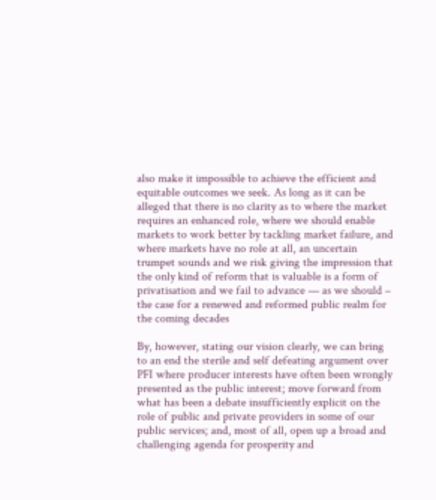also make it impossible to achieve the efficient and equitable outcomes we seek. As long as it can be alleged that there is no clarity as to where the market requires an enhanced role, where we should enable markets to work better by tackling market failure, and where markets have no role at all, an uncertain trumpet sounds and we risk giving the impression that the only kind of reform that is valuable is a form of privatisation and we fail to advance — as we should – the case for a renewed and reformed public realm for the coming decades

By, however, stating our vision clearly, we can bring to an end the sterile and self defeating argument over PFI where producer interests have often been wrongly presented as the public interest; move forward from what has been a debate insufficiently explicit on the role of public and private providers in some of our public services; and, most of all, open up a broad and challenging agenda for prosperity and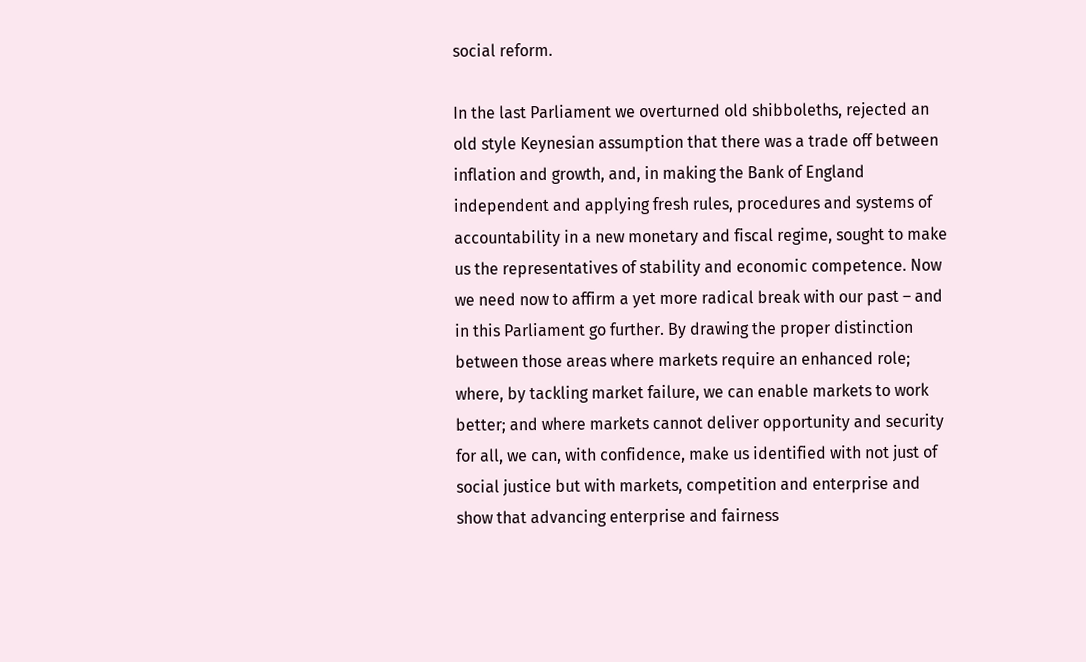social reform.

In the last Parliament we overturned old shibboleths, rejected an old style Keynesian assumption that there was a trade off between inflation and growth, and, in making the Bank of England independent and applying fresh rules, procedures and systems of accountability in a new monetary and fiscal regime, sought to make us the representatives of stability and economic competence. Now we need now to affirm a yet more radical break with our past – and in this Parliament go further. By drawing the proper distinction between those areas where markets require an enhanced role; where, by tackling market failure, we can enable markets to work better; and where markets cannot deliver opportunity and security for all, we can, with confidence, make us identified with not just of social justice but with markets, competition and enterprise and show that advancing enterprise and fairness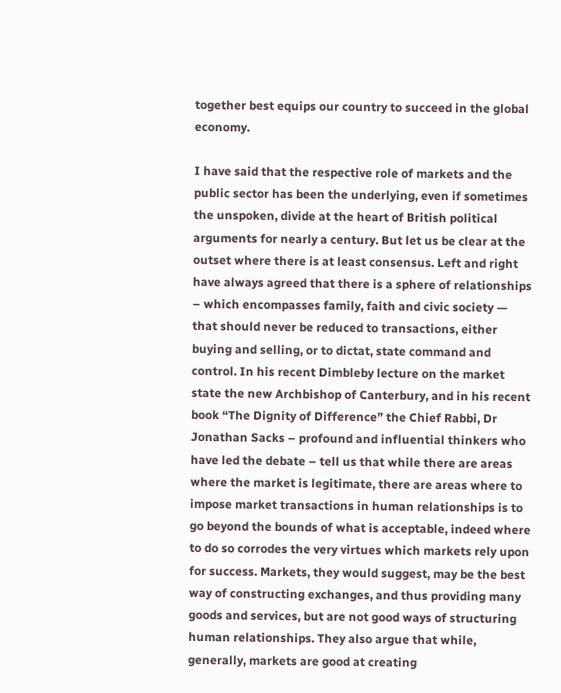together best equips our country to succeed in the global economy.

I have said that the respective role of markets and the public sector has been the underlying, even if sometimes the unspoken, divide at the heart of British political arguments for nearly a century. But let us be clear at the outset where there is at least consensus. Left and right have always agreed that there is a sphere of relationships – which encompasses family, faith and civic society — that should never be reduced to transactions, either buying and selling, or to dictat, state command and control. In his recent Dimbleby lecture on the market state the new Archbishop of Canterbury, and in his recent book “The Dignity of Difference” the Chief Rabbi, Dr Jonathan Sacks – profound and influential thinkers who have led the debate – tell us that while there are areas where the market is legitimate, there are areas where to impose market transactions in human relationships is to go beyond the bounds of what is acceptable, indeed where to do so corrodes the very virtues which markets rely upon for success. Markets, they would suggest, may be the best way of constructing exchanges, and thus providing many goods and services, but are not good ways of structuring human relationships. They also argue that while, generally, markets are good at creating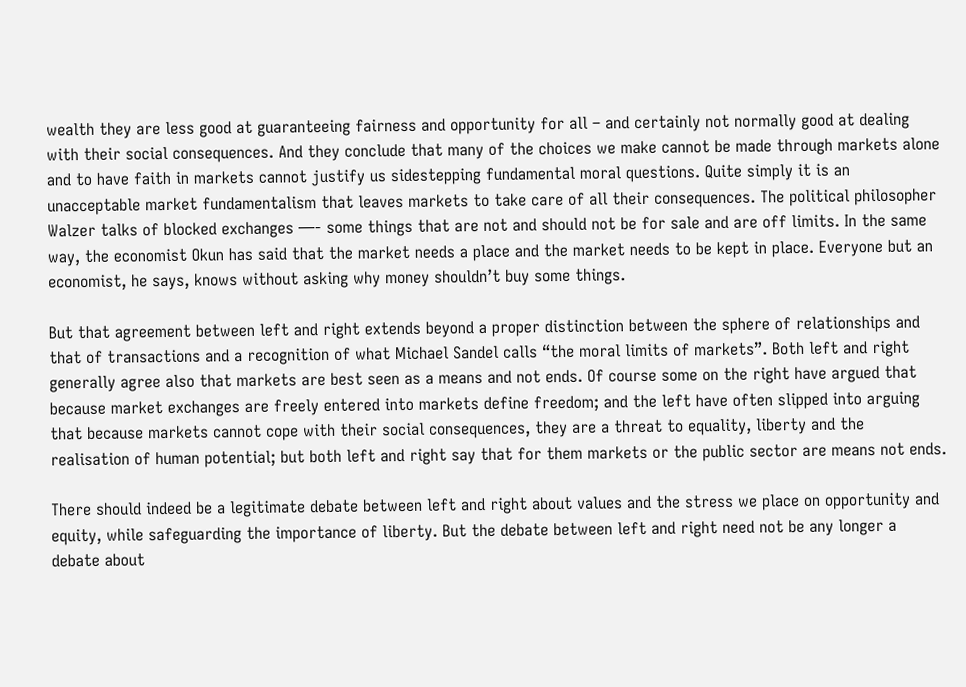wealth they are less good at guaranteeing fairness and opportunity for all – and certainly not normally good at dealing with their social consequences. And they conclude that many of the choices we make cannot be made through markets alone and to have faith in markets cannot justify us sidestepping fundamental moral questions. Quite simply it is an unacceptable market fundamentalism that leaves markets to take care of all their consequences. The political philosopher Walzer talks of blocked exchanges —- some things that are not and should not be for sale and are off limits. In the same way, the economist Okun has said that the market needs a place and the market needs to be kept in place. Everyone but an economist, he says, knows without asking why money shouldn’t buy some things.

But that agreement between left and right extends beyond a proper distinction between the sphere of relationships and that of transactions and a recognition of what Michael Sandel calls “the moral limits of markets”. Both left and right generally agree also that markets are best seen as a means and not ends. Of course some on the right have argued that because market exchanges are freely entered into markets define freedom; and the left have often slipped into arguing that because markets cannot cope with their social consequences, they are a threat to equality, liberty and the realisation of human potential; but both left and right say that for them markets or the public sector are means not ends.

There should indeed be a legitimate debate between left and right about values and the stress we place on opportunity and equity, while safeguarding the importance of liberty. But the debate between left and right need not be any longer a debate about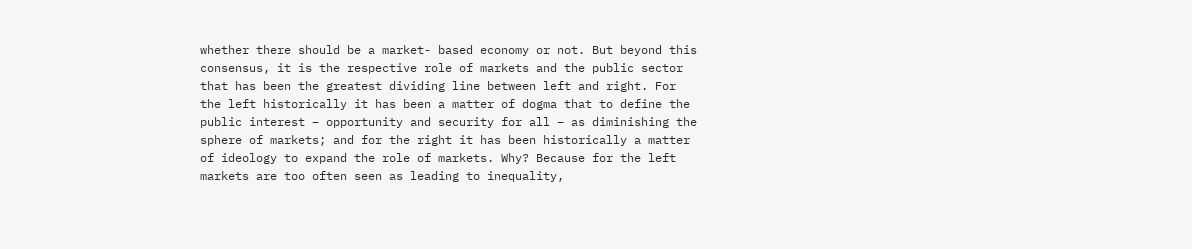whether there should be a market- based economy or not. But beyond this consensus, it is the respective role of markets and the public sector that has been the greatest dividing line between left and right. For the left historically it has been a matter of dogma that to define the public interest – opportunity and security for all – as diminishing the sphere of markets; and for the right it has been historically a matter of ideology to expand the role of markets. Why? Because for the left markets are too often seen as leading to inequality,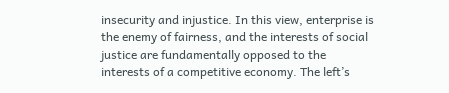insecurity and injustice. In this view, enterprise is the enemy of fairness, and the interests of social justice are fundamentally opposed to the interests of a competitive economy. The left’s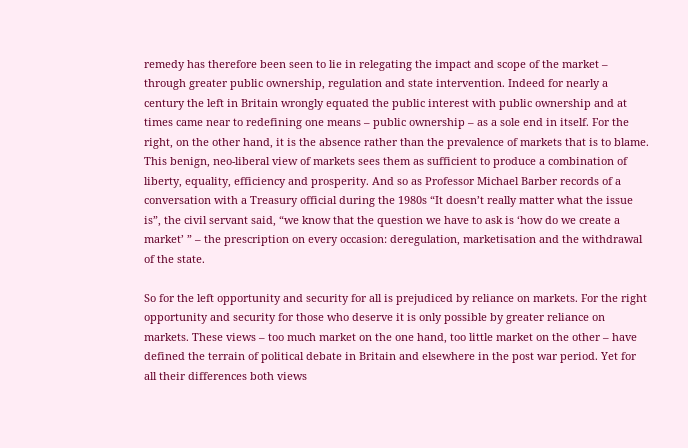remedy has therefore been seen to lie in relegating the impact and scope of the market – through greater public ownership, regulation and state intervention. Indeed for nearly a century the left in Britain wrongly equated the public interest with public ownership and at times came near to redefining one means – public ownership – as a sole end in itself. For the right, on the other hand, it is the absence rather than the prevalence of markets that is to blame. This benign, neo-liberal view of markets sees them as sufficient to produce a combination of liberty, equality, efficiency and prosperity. And so as Professor Michael Barber records of a conversation with a Treasury official during the 1980s “It doesn’t really matter what the issue is”, the civil servant said, “we know that the question we have to ask is ‘how do we create a market’ ” – the prescription on every occasion: deregulation, marketisation and the withdrawal of the state.

So for the left opportunity and security for all is prejudiced by reliance on markets. For the right opportunity and security for those who deserve it is only possible by greater reliance on markets. These views – too much market on the one hand, too little market on the other – have defined the terrain of political debate in Britain and elsewhere in the post war period. Yet for all their differences both views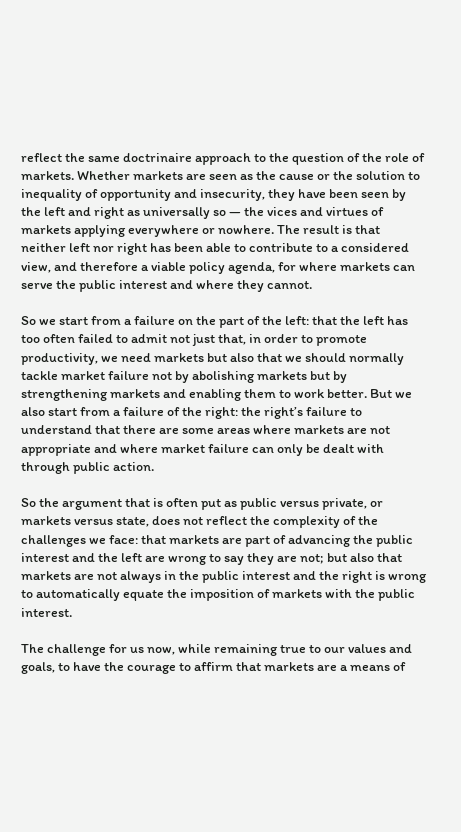reflect the same doctrinaire approach to the question of the role of markets. Whether markets are seen as the cause or the solution to inequality of opportunity and insecurity, they have been seen by the left and right as universally so — the vices and virtues of markets applying everywhere or nowhere. The result is that neither left nor right has been able to contribute to a considered view, and therefore a viable policy agenda, for where markets can serve the public interest and where they cannot.

So we start from a failure on the part of the left: that the left has too often failed to admit not just that, in order to promote productivity, we need markets but also that we should normally tackle market failure not by abolishing markets but by strengthening markets and enabling them to work better. But we also start from a failure of the right: the right’s failure to understand that there are some areas where markets are not appropriate and where market failure can only be dealt with through public action.

So the argument that is often put as public versus private, or markets versus state, does not reflect the complexity of the challenges we face: that markets are part of advancing the public interest and the left are wrong to say they are not; but also that markets are not always in the public interest and the right is wrong to automatically equate the imposition of markets with the public interest.

The challenge for us now, while remaining true to our values and goals, to have the courage to affirm that markets are a means of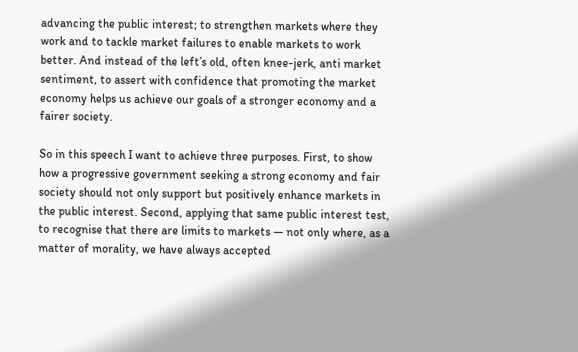advancing the public interest; to strengthen markets where they work and to tackle market failures to enable markets to work better. And instead of the left’s old, often knee-jerk, anti market sentiment, to assert with confidence that promoting the market economy helps us achieve our goals of a stronger economy and a fairer society.

So in this speech I want to achieve three purposes. First, to show how a progressive government seeking a strong economy and fair society should not only support but positively enhance markets in the public interest. Second, applying that same public interest test, to recognise that there are limits to markets — not only where, as a matter of morality, we have always accepted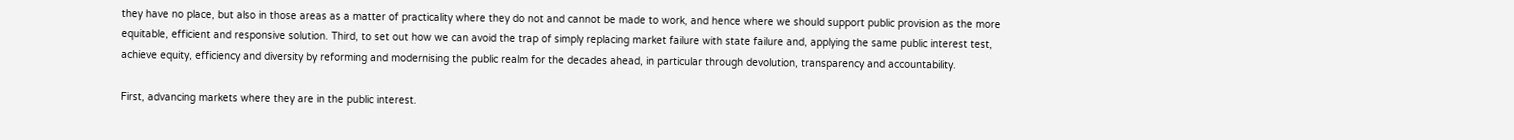they have no place, but also in those areas as a matter of practicality where they do not and cannot be made to work, and hence where we should support public provision as the more equitable, efficient and responsive solution. Third, to set out how we can avoid the trap of simply replacing market failure with state failure and, applying the same public interest test, achieve equity, efficiency and diversity by reforming and modernising the public realm for the decades ahead, in particular through devolution, transparency and accountability.

First, advancing markets where they are in the public interest.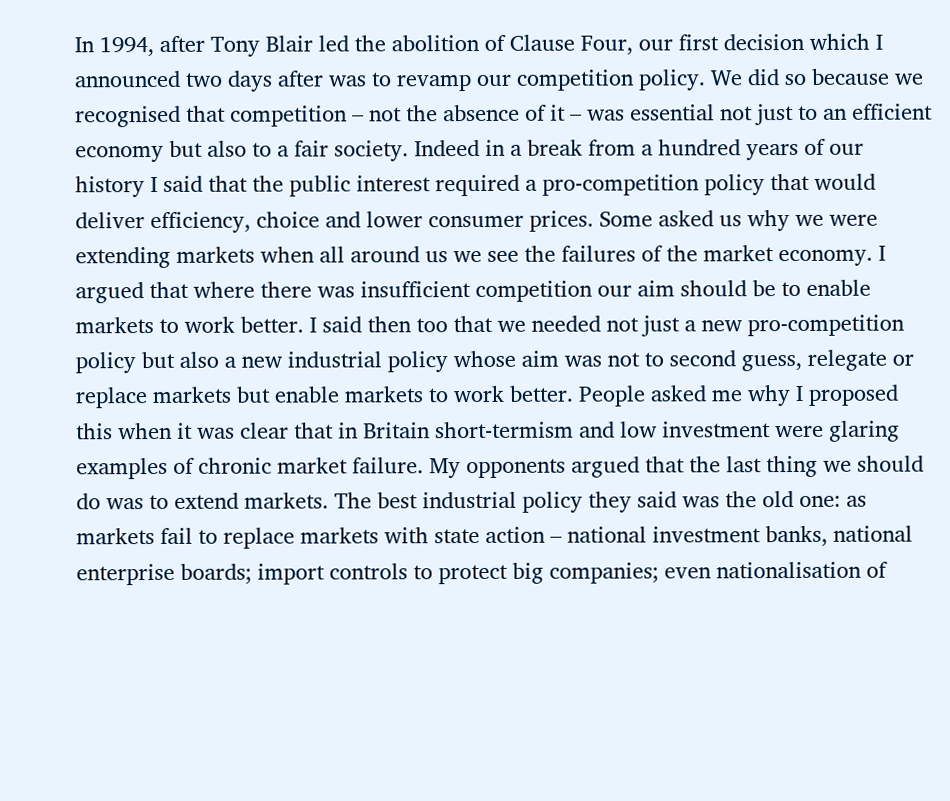In 1994, after Tony Blair led the abolition of Clause Four, our first decision which I announced two days after was to revamp our competition policy. We did so because we recognised that competition – not the absence of it – was essential not just to an efficient economy but also to a fair society. Indeed in a break from a hundred years of our history I said that the public interest required a pro-competition policy that would deliver efficiency, choice and lower consumer prices. Some asked us why we were extending markets when all around us we see the failures of the market economy. I argued that where there was insufficient competition our aim should be to enable markets to work better. I said then too that we needed not just a new pro-competition policy but also a new industrial policy whose aim was not to second guess, relegate or replace markets but enable markets to work better. People asked me why I proposed this when it was clear that in Britain short-termism and low investment were glaring examples of chronic market failure. My opponents argued that the last thing we should do was to extend markets. The best industrial policy they said was the old one: as markets fail to replace markets with state action – national investment banks, national enterprise boards; import controls to protect big companies; even nationalisation of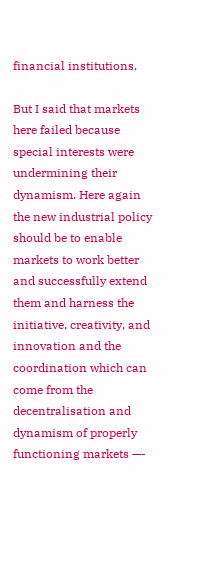financial institutions.

But I said that markets here failed because special interests were undermining their dynamism. Here again the new industrial policy should be to enable markets to work better and successfully extend them and harness the initiative, creativity, and innovation and the coordination which can come from the decentralisation and dynamism of properly functioning markets —-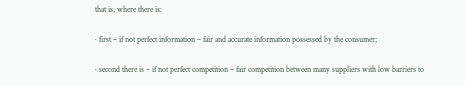that is, where there is:

· first – if not perfect information – fair and accurate information possessed by the consumer;

· second there is – if not perfect competition – fair competition between many suppliers with low barriers to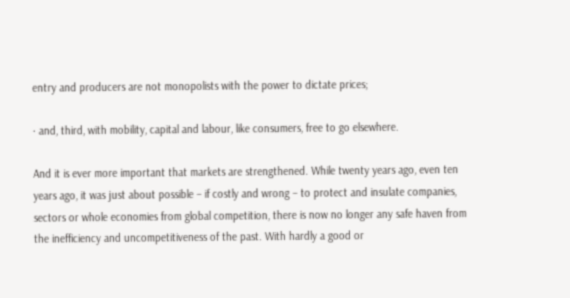entry and producers are not monopolists with the power to dictate prices;

· and, third, with mobility, capital and labour, like consumers, free to go elsewhere.

And it is ever more important that markets are strengthened. While twenty years ago, even ten years ago, it was just about possible – if costly and wrong – to protect and insulate companies, sectors or whole economies from global competition, there is now no longer any safe haven from the inefficiency and uncompetitiveness of the past. With hardly a good or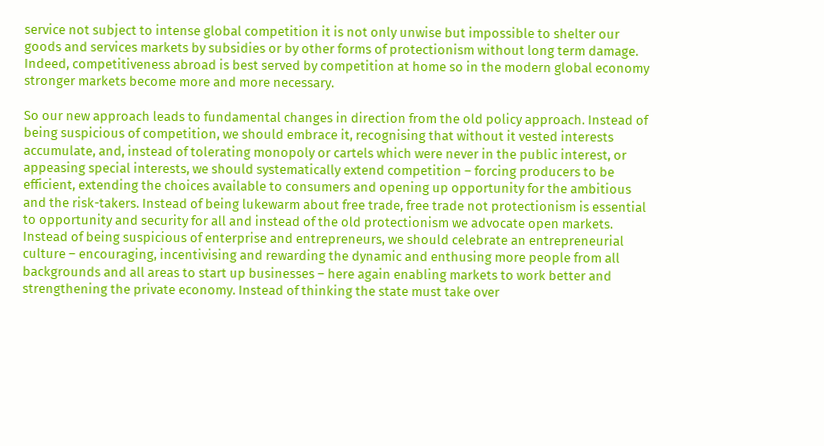service not subject to intense global competition it is not only unwise but impossible to shelter our goods and services markets by subsidies or by other forms of protectionism without long term damage. Indeed, competitiveness abroad is best served by competition at home so in the modern global economy stronger markets become more and more necessary.

So our new approach leads to fundamental changes in direction from the old policy approach. Instead of being suspicious of competition, we should embrace it, recognising that without it vested interests accumulate, and, instead of tolerating monopoly or cartels which were never in the public interest, or appeasing special interests, we should systematically extend competition – forcing producers to be efficient, extending the choices available to consumers and opening up opportunity for the ambitious and the risk-takers. Instead of being lukewarm about free trade, free trade not protectionism is essential to opportunity and security for all and instead of the old protectionism we advocate open markets. Instead of being suspicious of enterprise and entrepreneurs, we should celebrate an entrepreneurial culture – encouraging, incentivising and rewarding the dynamic and enthusing more people from all backgrounds and all areas to start up businesses – here again enabling markets to work better and strengthening the private economy. Instead of thinking the state must take over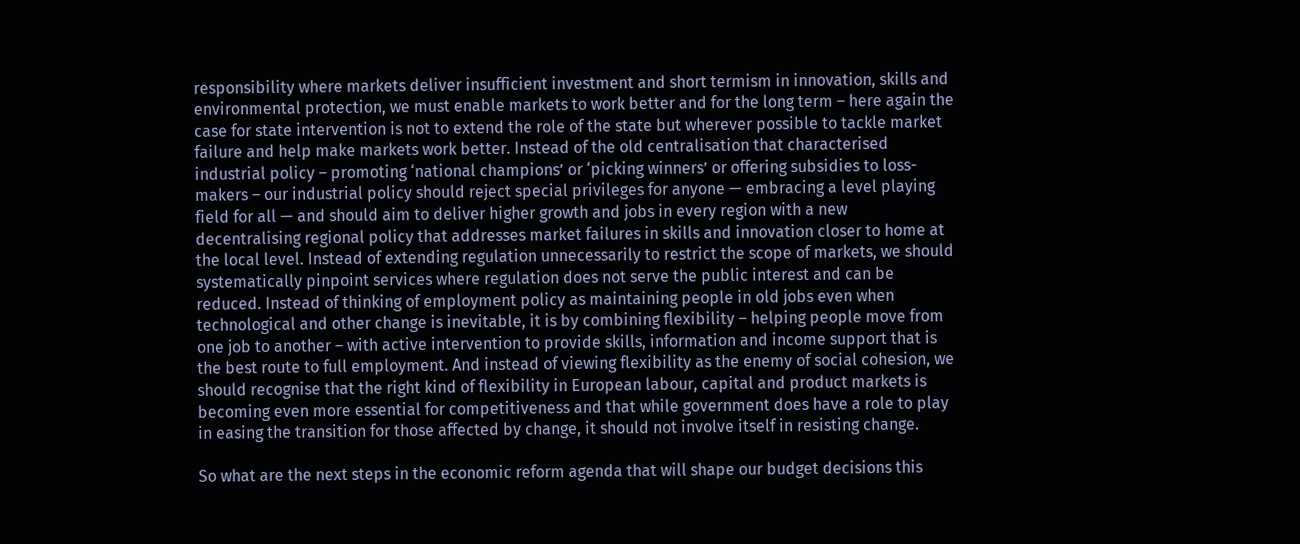responsibility where markets deliver insufficient investment and short termism in innovation, skills and environmental protection, we must enable markets to work better and for the long term – here again the case for state intervention is not to extend the role of the state but wherever possible to tackle market failure and help make markets work better. Instead of the old centralisation that characterised industrial policy – promoting ‘national champions’ or ‘picking winners’ or offering subsidies to loss-makers – our industrial policy should reject special privileges for anyone — embracing a level playing field for all — and should aim to deliver higher growth and jobs in every region with a new decentralising regional policy that addresses market failures in skills and innovation closer to home at the local level. Instead of extending regulation unnecessarily to restrict the scope of markets, we should systematically pinpoint services where regulation does not serve the public interest and can be reduced. Instead of thinking of employment policy as maintaining people in old jobs even when technological and other change is inevitable, it is by combining flexibility – helping people move from one job to another – with active intervention to provide skills, information and income support that is the best route to full employment. And instead of viewing flexibility as the enemy of social cohesion, we should recognise that the right kind of flexibility in European labour, capital and product markets is becoming even more essential for competitiveness and that while government does have a role to play in easing the transition for those affected by change, it should not involve itself in resisting change.

So what are the next steps in the economic reform agenda that will shape our budget decisions this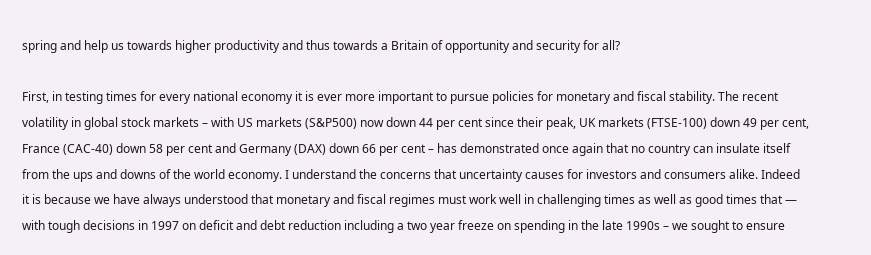spring and help us towards higher productivity and thus towards a Britain of opportunity and security for all?

First, in testing times for every national economy it is ever more important to pursue policies for monetary and fiscal stability. The recent volatility in global stock markets – with US markets (S&P500) now down 44 per cent since their peak, UK markets (FTSE-100) down 49 per cent, France (CAC-40) down 58 per cent and Germany (DAX) down 66 per cent – has demonstrated once again that no country can insulate itself from the ups and downs of the world economy. I understand the concerns that uncertainty causes for investors and consumers alike. Indeed it is because we have always understood that monetary and fiscal regimes must work well in challenging times as well as good times that — with tough decisions in 1997 on deficit and debt reduction including a two year freeze on spending in the late 1990s – we sought to ensure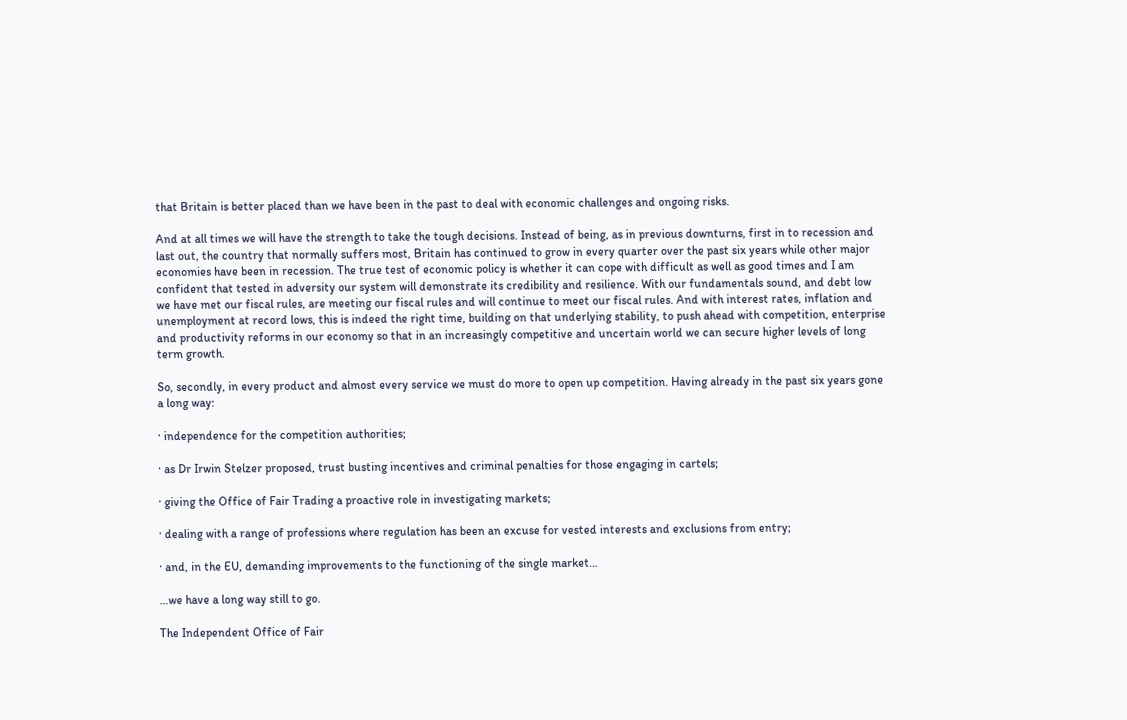that Britain is better placed than we have been in the past to deal with economic challenges and ongoing risks.

And at all times we will have the strength to take the tough decisions. Instead of being, as in previous downturns, first in to recession and last out, the country that normally suffers most, Britain has continued to grow in every quarter over the past six years while other major economies have been in recession. The true test of economic policy is whether it can cope with difficult as well as good times and I am confident that tested in adversity our system will demonstrate its credibility and resilience. With our fundamentals sound, and debt low we have met our fiscal rules, are meeting our fiscal rules and will continue to meet our fiscal rules. And with interest rates, inflation and unemployment at record lows, this is indeed the right time, building on that underlying stability, to push ahead with competition, enterprise and productivity reforms in our economy so that in an increasingly competitive and uncertain world we can secure higher levels of long term growth.

So, secondly, in every product and almost every service we must do more to open up competition. Having already in the past six years gone a long way:

· independence for the competition authorities;

· as Dr Irwin Stelzer proposed, trust busting incentives and criminal penalties for those engaging in cartels;

· giving the Office of Fair Trading a proactive role in investigating markets;

· dealing with a range of professions where regulation has been an excuse for vested interests and exclusions from entry;

· and, in the EU, demanding improvements to the functioning of the single market…

…we have a long way still to go.

The Independent Office of Fair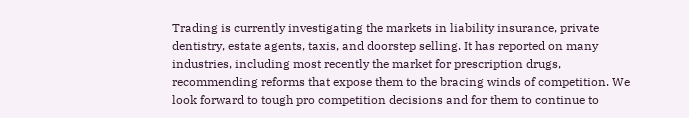Trading is currently investigating the markets in liability insurance, private dentistry, estate agents, taxis, and doorstep selling. It has reported on many industries, including most recently the market for prescription drugs, recommending reforms that expose them to the bracing winds of competition. We look forward to tough pro competition decisions and for them to continue to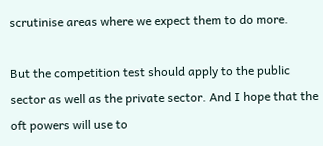scrutinise areas where we expect them to do more.

But the competition test should apply to the public sector as well as the private sector. And I hope that the oft powers will use to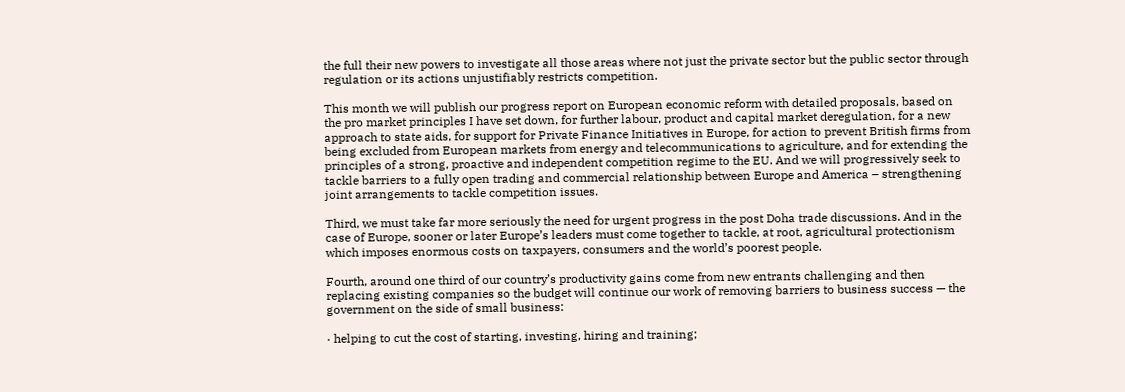the full their new powers to investigate all those areas where not just the private sector but the public sector through regulation or its actions unjustifiably restricts competition.

This month we will publish our progress report on European economic reform with detailed proposals, based on the pro market principles I have set down, for further labour, product and capital market deregulation, for a new approach to state aids, for support for Private Finance Initiatives in Europe, for action to prevent British firms from being excluded from European markets from energy and telecommunications to agriculture, and for extending the principles of a strong, proactive and independent competition regime to the EU. And we will progressively seek to tackle barriers to a fully open trading and commercial relationship between Europe and America – strengthening joint arrangements to tackle competition issues.

Third, we must take far more seriously the need for urgent progress in the post Doha trade discussions. And in the case of Europe, sooner or later Europe’s leaders must come together to tackle, at root, agricultural protectionism which imposes enormous costs on taxpayers, consumers and the world’s poorest people.

Fourth, around one third of our country’s productivity gains come from new entrants challenging and then replacing existing companies so the budget will continue our work of removing barriers to business success — the government on the side of small business:

· helping to cut the cost of starting, investing, hiring and training;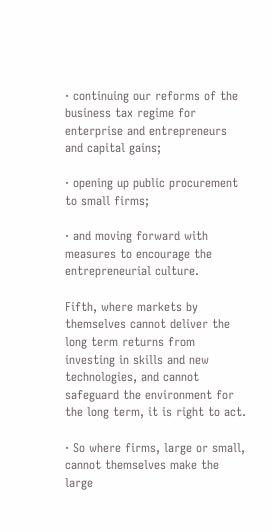· continuing our reforms of the business tax regime for enterprise and entrepreneurs and capital gains;

· opening up public procurement to small firms;

· and moving forward with measures to encourage the entrepreneurial culture.

Fifth, where markets by themselves cannot deliver the long term returns from investing in skills and new technologies, and cannot safeguard the environment for the long term, it is right to act.

· So where firms, large or small, cannot themselves make the large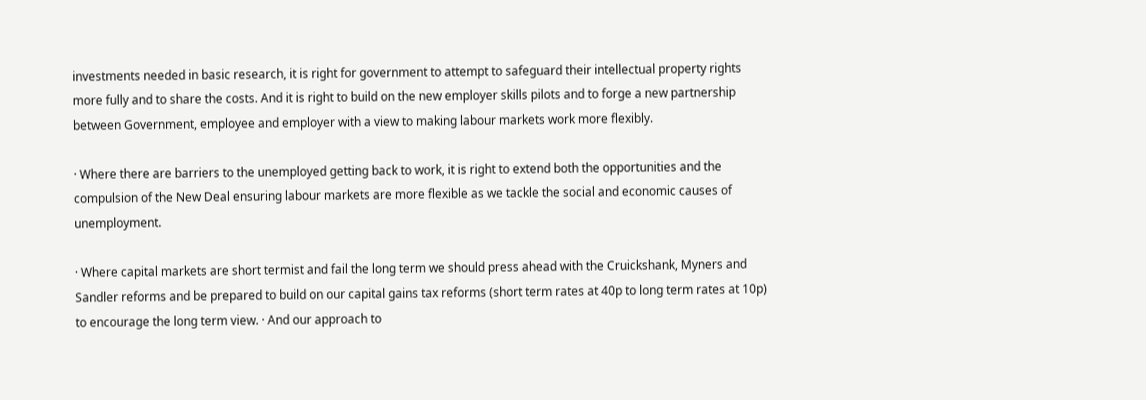investments needed in basic research, it is right for government to attempt to safeguard their intellectual property rights more fully and to share the costs. And it is right to build on the new employer skills pilots and to forge a new partnership between Government, employee and employer with a view to making labour markets work more flexibly.

· Where there are barriers to the unemployed getting back to work, it is right to extend both the opportunities and the compulsion of the New Deal ensuring labour markets are more flexible as we tackle the social and economic causes of unemployment.

· Where capital markets are short termist and fail the long term we should press ahead with the Cruickshank, Myners and Sandler reforms and be prepared to build on our capital gains tax reforms (short term rates at 40p to long term rates at 10p) to encourage the long term view. · And our approach to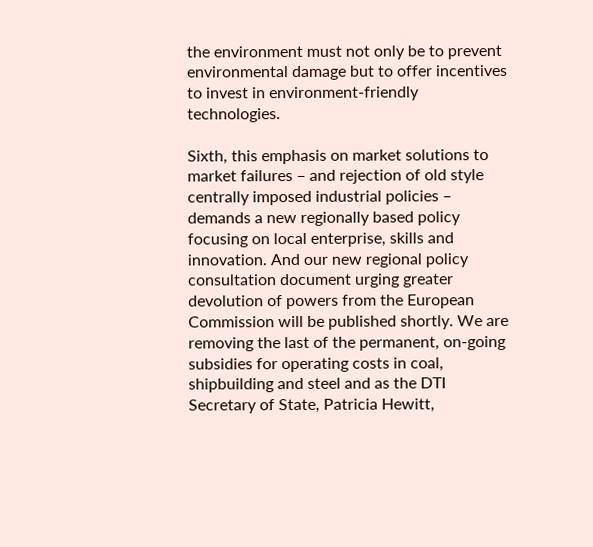the environment must not only be to prevent environmental damage but to offer incentives to invest in environment-friendly technologies.

Sixth, this emphasis on market solutions to market failures – and rejection of old style centrally imposed industrial policies – demands a new regionally based policy focusing on local enterprise, skills and innovation. And our new regional policy consultation document urging greater devolution of powers from the European Commission will be published shortly. We are removing the last of the permanent, on-going subsidies for operating costs in coal, shipbuilding and steel and as the DTI Secretary of State, Patricia Hewitt,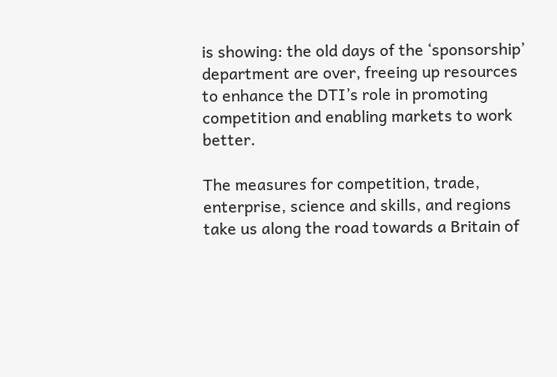is showing: the old days of the ‘sponsorship’ department are over, freeing up resources to enhance the DTI’s role in promoting competition and enabling markets to work better.

The measures for competition, trade, enterprise, science and skills, and regions take us along the road towards a Britain of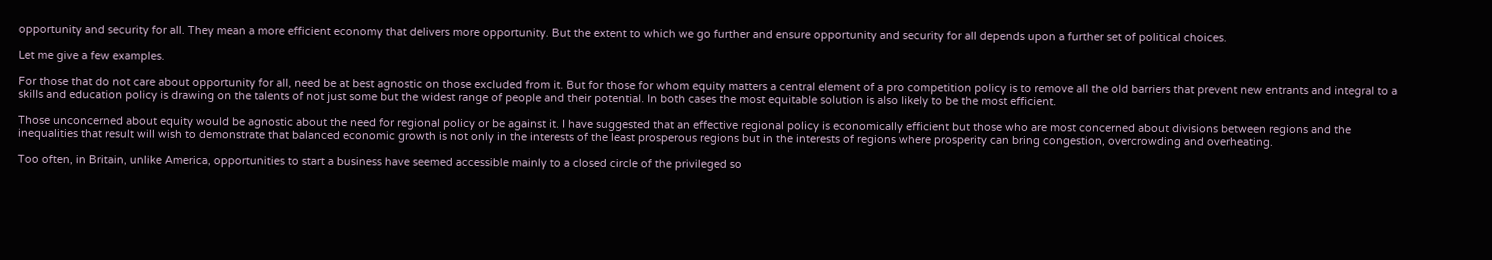opportunity and security for all. They mean a more efficient economy that delivers more opportunity. But the extent to which we go further and ensure opportunity and security for all depends upon a further set of political choices.

Let me give a few examples.

For those that do not care about opportunity for all, need be at best agnostic on those excluded from it. But for those for whom equity matters a central element of a pro competition policy is to remove all the old barriers that prevent new entrants and integral to a skills and education policy is drawing on the talents of not just some but the widest range of people and their potential. In both cases the most equitable solution is also likely to be the most efficient.

Those unconcerned about equity would be agnostic about the need for regional policy or be against it. I have suggested that an effective regional policy is economically efficient but those who are most concerned about divisions between regions and the inequalities that result will wish to demonstrate that balanced economic growth is not only in the interests of the least prosperous regions but in the interests of regions where prosperity can bring congestion, overcrowding and overheating.

Too often, in Britain, unlike America, opportunities to start a business have seemed accessible mainly to a closed circle of the privileged so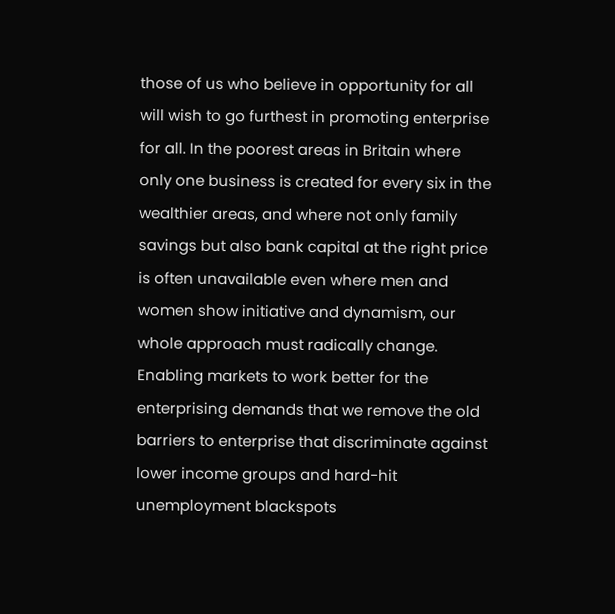those of us who believe in opportunity for all will wish to go furthest in promoting enterprise for all. In the poorest areas in Britain where only one business is created for every six in the wealthier areas, and where not only family savings but also bank capital at the right price is often unavailable even where men and women show initiative and dynamism, our whole approach must radically change. Enabling markets to work better for the enterprising demands that we remove the old barriers to enterprise that discriminate against lower income groups and hard-hit unemployment blackspots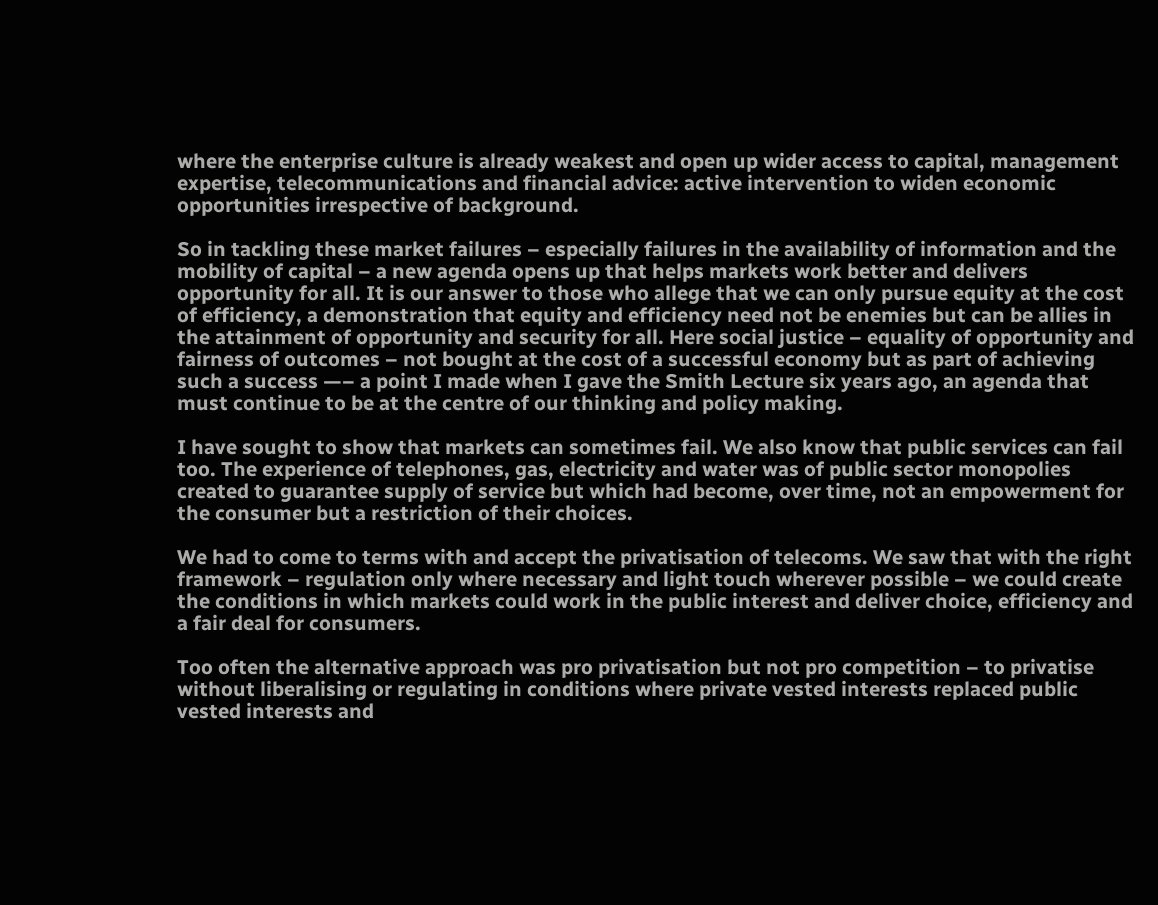where the enterprise culture is already weakest and open up wider access to capital, management expertise, telecommunications and financial advice: active intervention to widen economic opportunities irrespective of background.

So in tackling these market failures – especially failures in the availability of information and the mobility of capital – a new agenda opens up that helps markets work better and delivers opportunity for all. It is our answer to those who allege that we can only pursue equity at the cost of efficiency, a demonstration that equity and efficiency need not be enemies but can be allies in the attainment of opportunity and security for all. Here social justice – equality of opportunity and fairness of outcomes – not bought at the cost of a successful economy but as part of achieving such a success —– a point I made when I gave the Smith Lecture six years ago, an agenda that must continue to be at the centre of our thinking and policy making.

I have sought to show that markets can sometimes fail. We also know that public services can fail too. The experience of telephones, gas, electricity and water was of public sector monopolies created to guarantee supply of service but which had become, over time, not an empowerment for the consumer but a restriction of their choices.

We had to come to terms with and accept the privatisation of telecoms. We saw that with the right framework – regulation only where necessary and light touch wherever possible – we could create the conditions in which markets could work in the public interest and deliver choice, efficiency and a fair deal for consumers.

Too often the alternative approach was pro privatisation but not pro competition – to privatise without liberalising or regulating in conditions where private vested interests replaced public vested interests and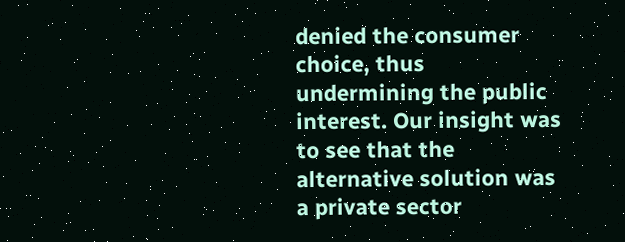denied the consumer choice, thus undermining the public interest. Our insight was to see that the alternative solution was a private sector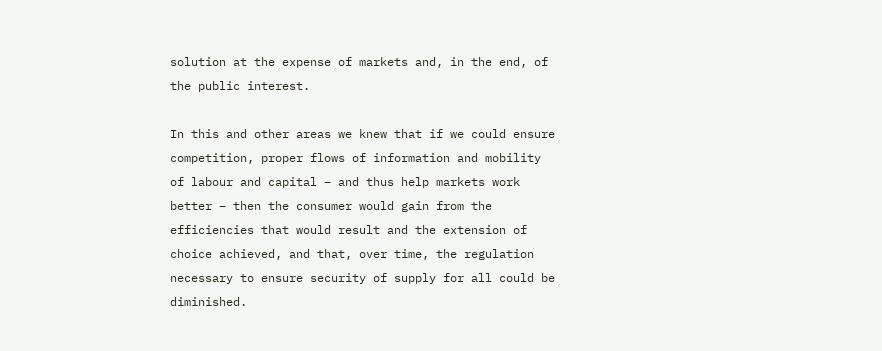solution at the expense of markets and, in the end, of the public interest.

In this and other areas we knew that if we could ensure competition, proper flows of information and mobility of labour and capital – and thus help markets work better – then the consumer would gain from the efficiencies that would result and the extension of choice achieved, and that, over time, the regulation necessary to ensure security of supply for all could be diminished.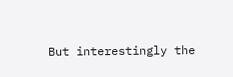But interestingly the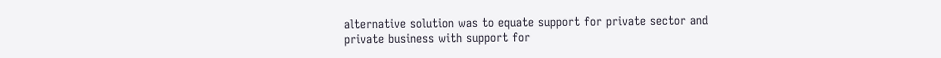alternative solution was to equate support for private sector and private business with support for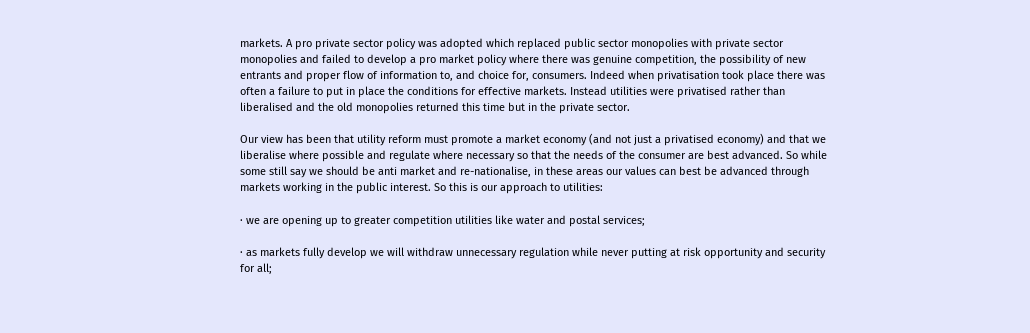markets. A pro private sector policy was adopted which replaced public sector monopolies with private sector monopolies and failed to develop a pro market policy where there was genuine competition, the possibility of new entrants and proper flow of information to, and choice for, consumers. Indeed when privatisation took place there was often a failure to put in place the conditions for effective markets. Instead utilities were privatised rather than liberalised and the old monopolies returned this time but in the private sector.

Our view has been that utility reform must promote a market economy (and not just a privatised economy) and that we liberalise where possible and regulate where necessary so that the needs of the consumer are best advanced. So while some still say we should be anti market and re-nationalise, in these areas our values can best be advanced through markets working in the public interest. So this is our approach to utilities:

· we are opening up to greater competition utilities like water and postal services;

· as markets fully develop we will withdraw unnecessary regulation while never putting at risk opportunity and security for all;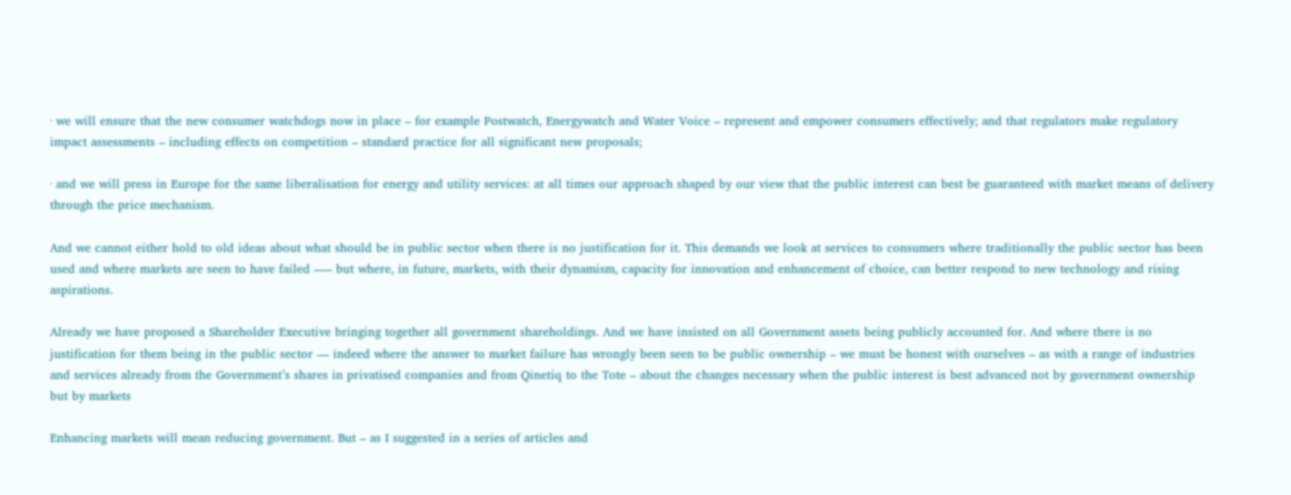· we will ensure that the new consumer watchdogs now in place – for example Postwatch, Energywatch and Water Voice – represent and empower consumers effectively; and that regulators make regulatory impact assessments – including effects on competition – standard practice for all significant new proposals;

· and we will press in Europe for the same liberalisation for energy and utility services: at all times our approach shaped by our view that the public interest can best be guaranteed with market means of delivery through the price mechanism.

And we cannot either hold to old ideas about what should be in public sector when there is no justification for it. This demands we look at services to consumers where traditionally the public sector has been used and where markets are seen to have failed —– but where, in future, markets, with their dynamism, capacity for innovation and enhancement of choice, can better respond to new technology and rising aspirations.

Already we have proposed a Shareholder Executive bringing together all government shareholdings. And we have insisted on all Government assets being publicly accounted for. And where there is no justification for them being in the public sector — indeed where the answer to market failure has wrongly been seen to be public ownership – we must be honest with ourselves – as with a range of industries and services already from the Government’s shares in privatised companies and from Qinetiq to the Tote – about the changes necessary when the public interest is best advanced not by government ownership but by markets

Enhancing markets will mean reducing government. But – as I suggested in a series of articles and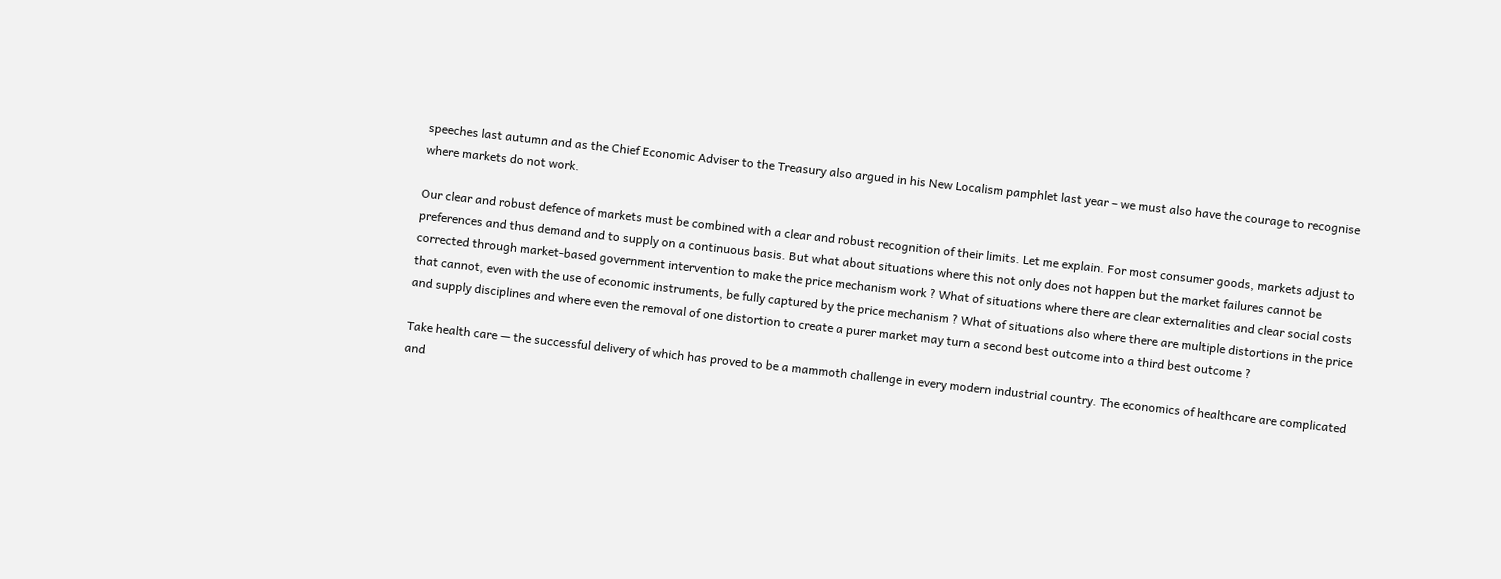speeches last autumn and as the Chief Economic Adviser to the Treasury also argued in his New Localism pamphlet last year – we must also have the courage to recognise where markets do not work.

Our clear and robust defence of markets must be combined with a clear and robust recognition of their limits. Let me explain. For most consumer goods, markets adjust to preferences and thus demand and to supply on a continuous basis. But what about situations where this not only does not happen but the market failures cannot be corrected through market-based government intervention to make the price mechanism work ? What of situations where there are clear externalities and clear social costs that cannot, even with the use of economic instruments, be fully captured by the price mechanism ? What of situations also where there are multiple distortions in the price and supply disciplines and where even the removal of one distortion to create a purer market may turn a second best outcome into a third best outcome ?

Take health care — the successful delivery of which has proved to be a mammoth challenge in every modern industrial country. The economics of healthcare are complicated and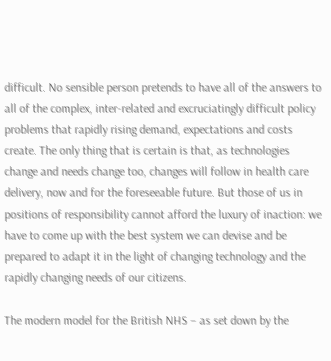difficult. No sensible person pretends to have all of the answers to all of the complex, inter-related and excruciatingly difficult policy problems that rapidly rising demand, expectations and costs create. The only thing that is certain is that, as technologies change and needs change too, changes will follow in health care delivery, now and for the foreseeable future. But those of us in positions of responsibility cannot afford the luxury of inaction: we have to come up with the best system we can devise and be prepared to adapt it in the light of changing technology and the rapidly changing needs of our citizens.

The modern model for the British NHS – as set down by the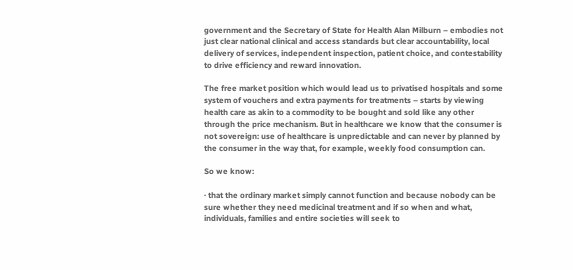government and the Secretary of State for Health Alan Milburn – embodies not just clear national clinical and access standards but clear accountability, local delivery of services, independent inspection, patient choice, and contestability to drive efficiency and reward innovation.

The free market position which would lead us to privatised hospitals and some system of vouchers and extra payments for treatments – starts by viewing health care as akin to a commodity to be bought and sold like any other through the price mechanism. But in healthcare we know that the consumer is not sovereign: use of healthcare is unpredictable and can never by planned by the consumer in the way that, for example, weekly food consumption can.

So we know:

· that the ordinary market simply cannot function and because nobody can be sure whether they need medicinal treatment and if so when and what, individuals, families and entire societies will seek to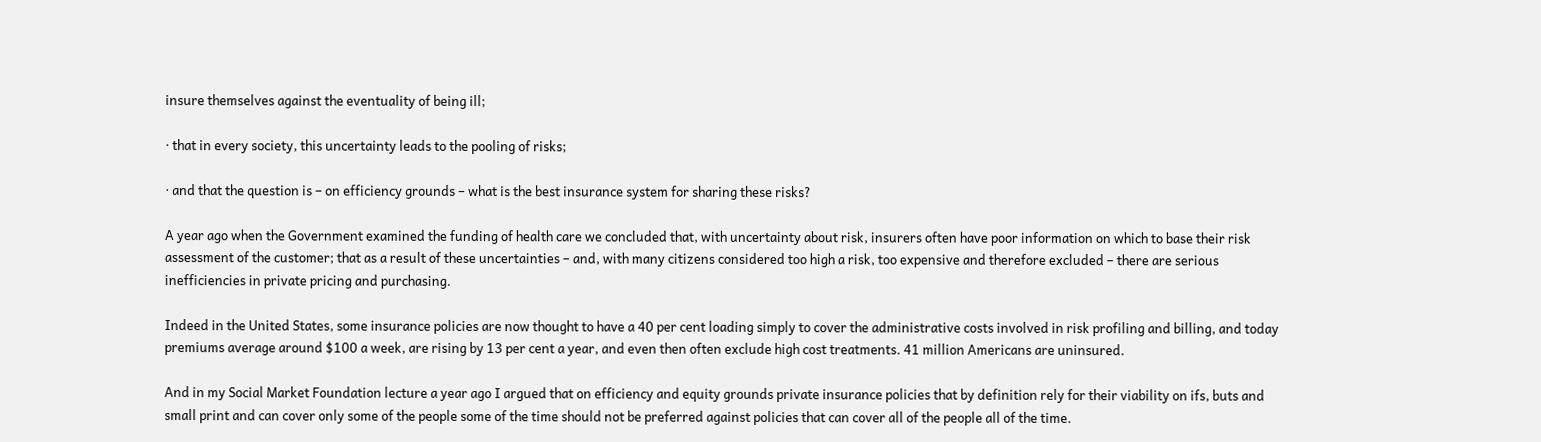insure themselves against the eventuality of being ill;

· that in every society, this uncertainty leads to the pooling of risks;

· and that the question is – on efficiency grounds – what is the best insurance system for sharing these risks?

A year ago when the Government examined the funding of health care we concluded that, with uncertainty about risk, insurers often have poor information on which to base their risk assessment of the customer; that as a result of these uncertainties – and, with many citizens considered too high a risk, too expensive and therefore excluded – there are serious inefficiencies in private pricing and purchasing.

Indeed in the United States, some insurance policies are now thought to have a 40 per cent loading simply to cover the administrative costs involved in risk profiling and billing, and today premiums average around $100 a week, are rising by 13 per cent a year, and even then often exclude high cost treatments. 41 million Americans are uninsured.

And in my Social Market Foundation lecture a year ago I argued that on efficiency and equity grounds private insurance policies that by definition rely for their viability on ifs, buts and small print and can cover only some of the people some of the time should not be preferred against policies that can cover all of the people all of the time.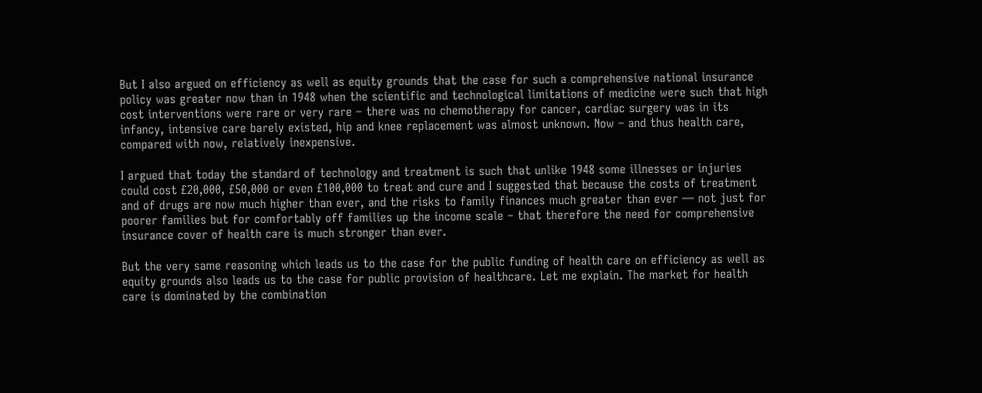But I also argued on efficiency as well as equity grounds that the case for such a comprehensive national insurance policy was greater now than in 1948 when the scientific and technological limitations of medicine were such that high cost interventions were rare or very rare – there was no chemotherapy for cancer, cardiac surgery was in its infancy, intensive care barely existed, hip and knee replacement was almost unknown. Now – and thus health care, compared with now, relatively inexpensive.

I argued that today the standard of technology and treatment is such that unlike 1948 some illnesses or injuries could cost £20,000, £50,000 or even £100,000 to treat and cure and I suggested that because the costs of treatment and of drugs are now much higher than ever, and the risks to family finances much greater than ever — not just for poorer families but for comfortably off families up the income scale – that therefore the need for comprehensive insurance cover of health care is much stronger than ever.

But the very same reasoning which leads us to the case for the public funding of health care on efficiency as well as equity grounds also leads us to the case for public provision of healthcare. Let me explain. The market for health care is dominated by the combination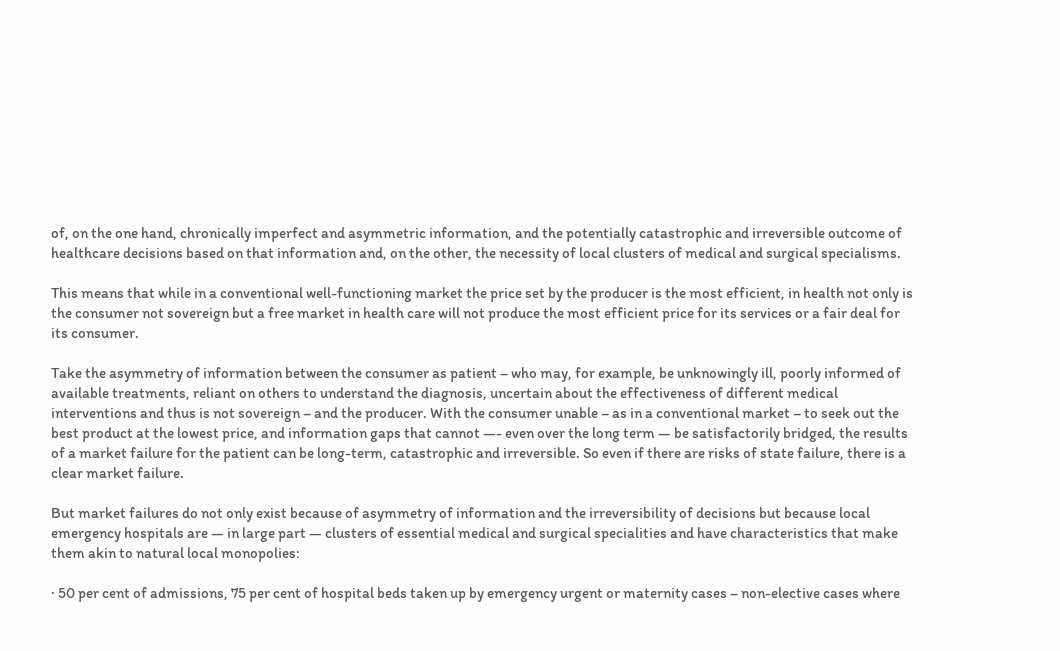of, on the one hand, chronically imperfect and asymmetric information, and the potentially catastrophic and irreversible outcome of healthcare decisions based on that information and, on the other, the necessity of local clusters of medical and surgical specialisms.

This means that while in a conventional well-functioning market the price set by the producer is the most efficient, in health not only is the consumer not sovereign but a free market in health care will not produce the most efficient price for its services or a fair deal for its consumer.

Take the asymmetry of information between the consumer as patient – who may, for example, be unknowingly ill, poorly informed of available treatments, reliant on others to understand the diagnosis, uncertain about the effectiveness of different medical interventions and thus is not sovereign – and the producer. With the consumer unable – as in a conventional market – to seek out the best product at the lowest price, and information gaps that cannot —- even over the long term — be satisfactorily bridged, the results of a market failure for the patient can be long-term, catastrophic and irreversible. So even if there are risks of state failure, there is a clear market failure.

But market failures do not only exist because of asymmetry of information and the irreversibility of decisions but because local emergency hospitals are — in large part — clusters of essential medical and surgical specialities and have characteristics that make them akin to natural local monopolies:

· 50 per cent of admissions, 75 per cent of hospital beds taken up by emergency urgent or maternity cases – non-elective cases where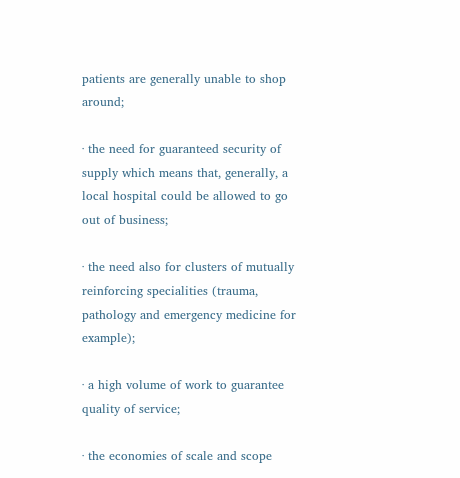patients are generally unable to shop around;

· the need for guaranteed security of supply which means that, generally, a local hospital could be allowed to go out of business;

· the need also for clusters of mutually reinforcing specialities (trauma, pathology and emergency medicine for example);

· a high volume of work to guarantee quality of service;

· the economies of scale and scope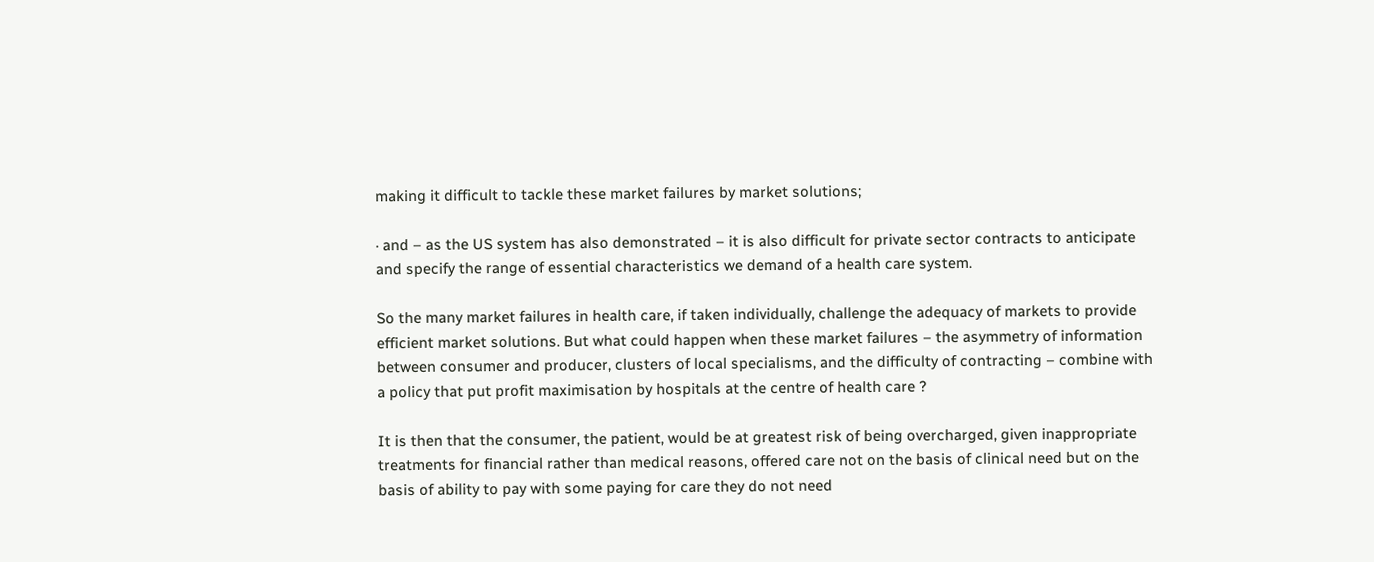making it difficult to tackle these market failures by market solutions;

· and – as the US system has also demonstrated – it is also difficult for private sector contracts to anticipate and specify the range of essential characteristics we demand of a health care system.

So the many market failures in health care, if taken individually, challenge the adequacy of markets to provide efficient market solutions. But what could happen when these market failures – the asymmetry of information between consumer and producer, clusters of local specialisms, and the difficulty of contracting – combine with a policy that put profit maximisation by hospitals at the centre of health care ?

It is then that the consumer, the patient, would be at greatest risk of being overcharged, given inappropriate treatments for financial rather than medical reasons, offered care not on the basis of clinical need but on the basis of ability to pay with some paying for care they do not need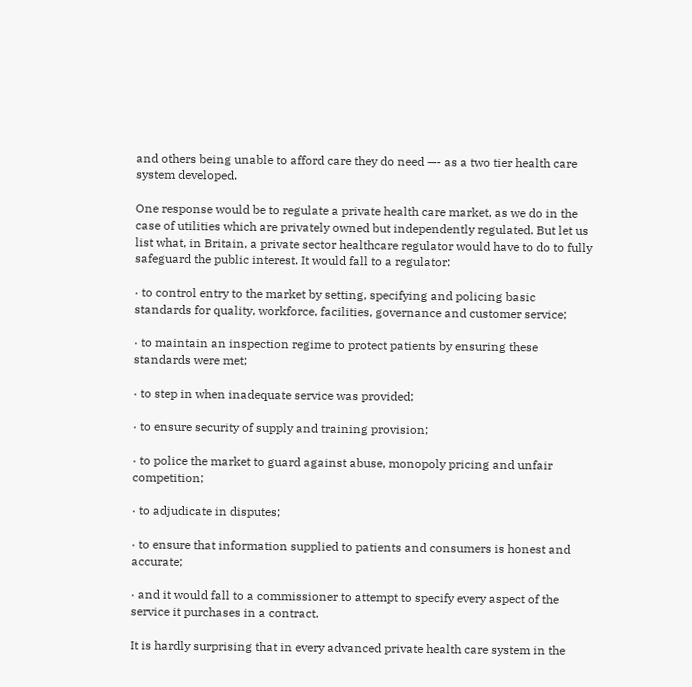and others being unable to afford care they do need —- as a two tier health care system developed.

One response would be to regulate a private health care market, as we do in the case of utilities which are privately owned but independently regulated. But let us list what, in Britain, a private sector healthcare regulator would have to do to fully safeguard the public interest. It would fall to a regulator:

· to control entry to the market by setting, specifying and policing basic standards for quality, workforce, facilities, governance and customer service;

· to maintain an inspection regime to protect patients by ensuring these standards were met;

· to step in when inadequate service was provided;

· to ensure security of supply and training provision;

· to police the market to guard against abuse, monopoly pricing and unfair competition;

· to adjudicate in disputes;

· to ensure that information supplied to patients and consumers is honest and accurate;

· and it would fall to a commissioner to attempt to specify every aspect of the service it purchases in a contract.

It is hardly surprising that in every advanced private health care system in the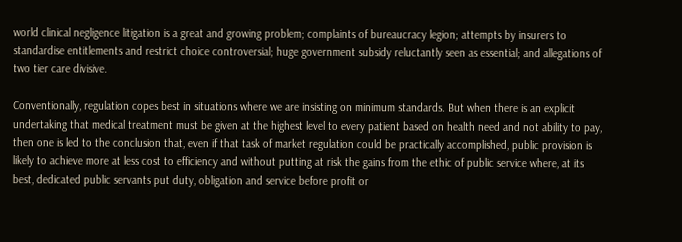world clinical negligence litigation is a great and growing problem; complaints of bureaucracy legion; attempts by insurers to standardise entitlements and restrict choice controversial; huge government subsidy reluctantly seen as essential; and allegations of two tier care divisive.

Conventionally, regulation copes best in situations where we are insisting on minimum standards. But when there is an explicit undertaking that medical treatment must be given at the highest level to every patient based on health need and not ability to pay, then one is led to the conclusion that, even if that task of market regulation could be practically accomplished, public provision is likely to achieve more at less cost to efficiency and without putting at risk the gains from the ethic of public service where, at its best, dedicated public servants put duty, obligation and service before profit or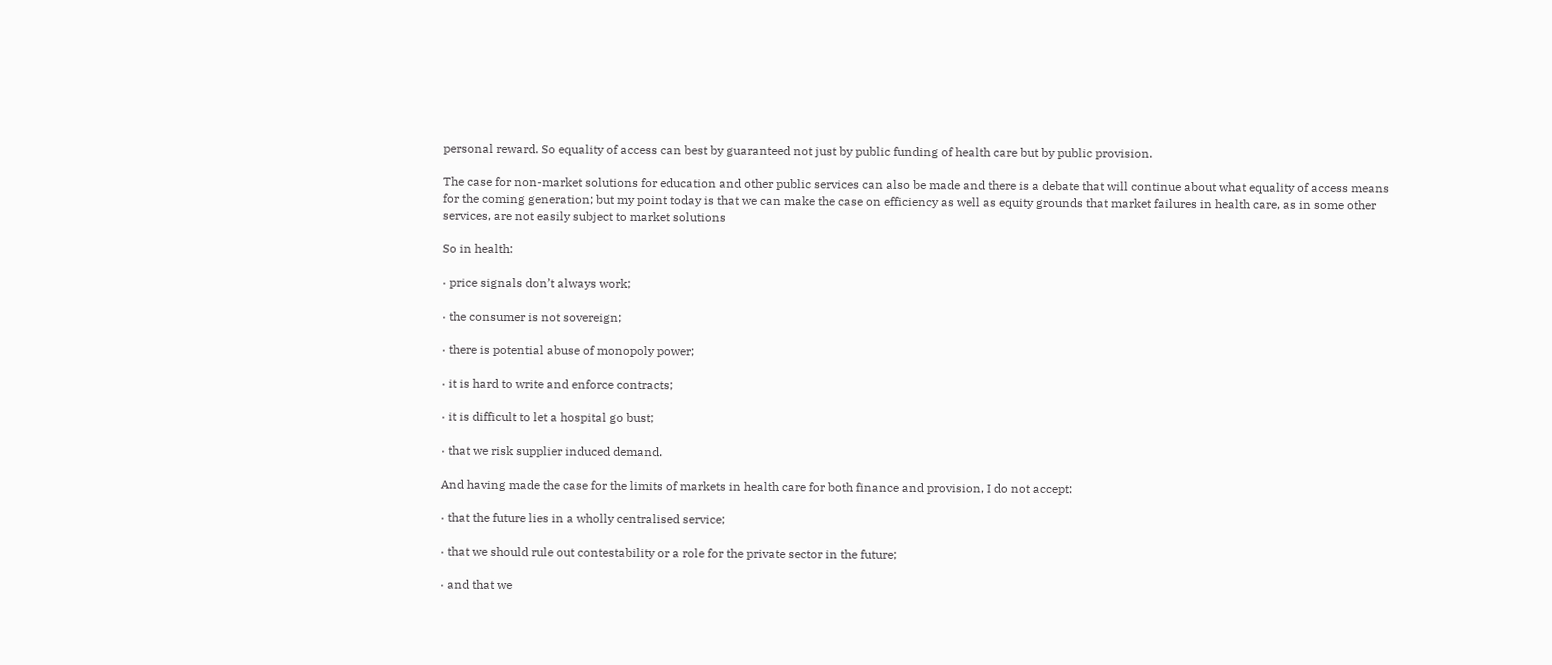personal reward. So equality of access can best by guaranteed not just by public funding of health care but by public provision.

The case for non-market solutions for education and other public services can also be made and there is a debate that will continue about what equality of access means for the coming generation; but my point today is that we can make the case on efficiency as well as equity grounds that market failures in health care, as in some other services, are not easily subject to market solutions

So in health:

· price signals don’t always work;

· the consumer is not sovereign;

· there is potential abuse of monopoly power;

· it is hard to write and enforce contracts;

· it is difficult to let a hospital go bust;

· that we risk supplier induced demand.

And having made the case for the limits of markets in health care for both finance and provision, I do not accept:

· that the future lies in a wholly centralised service;

· that we should rule out contestability or a role for the private sector in the future;

· and that we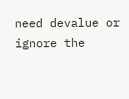need devalue or ignore the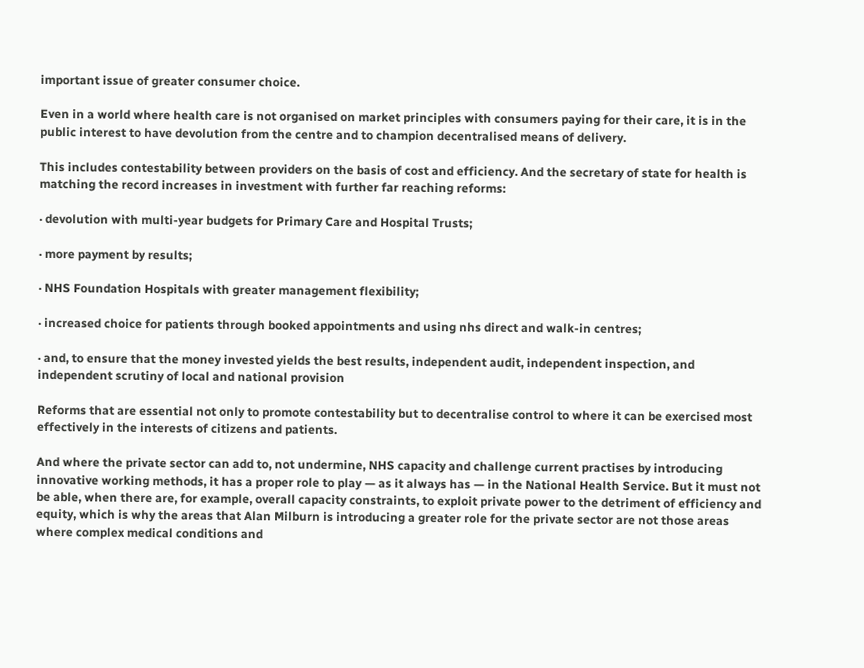important issue of greater consumer choice.

Even in a world where health care is not organised on market principles with consumers paying for their care, it is in the public interest to have devolution from the centre and to champion decentralised means of delivery.

This includes contestability between providers on the basis of cost and efficiency. And the secretary of state for health is matching the record increases in investment with further far reaching reforms:

· devolution with multi-year budgets for Primary Care and Hospital Trusts;

· more payment by results;

· NHS Foundation Hospitals with greater management flexibility;

· increased choice for patients through booked appointments and using nhs direct and walk-in centres;

· and, to ensure that the money invested yields the best results, independent audit, independent inspection, and independent scrutiny of local and national provision

Reforms that are essential not only to promote contestability but to decentralise control to where it can be exercised most effectively in the interests of citizens and patients.

And where the private sector can add to, not undermine, NHS capacity and challenge current practises by introducing innovative working methods, it has a proper role to play — as it always has — in the National Health Service. But it must not be able, when there are, for example, overall capacity constraints, to exploit private power to the detriment of efficiency and equity, which is why the areas that Alan Milburn is introducing a greater role for the private sector are not those areas where complex medical conditions and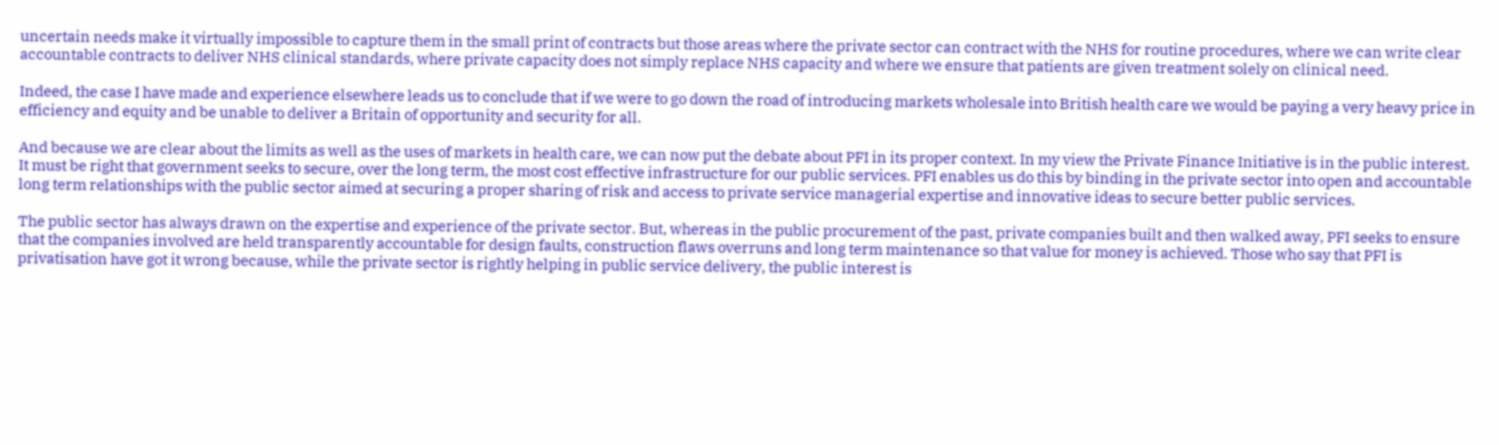uncertain needs make it virtually impossible to capture them in the small print of contracts but those areas where the private sector can contract with the NHS for routine procedures, where we can write clear accountable contracts to deliver NHS clinical standards, where private capacity does not simply replace NHS capacity and where we ensure that patients are given treatment solely on clinical need.

Indeed, the case I have made and experience elsewhere leads us to conclude that if we were to go down the road of introducing markets wholesale into British health care we would be paying a very heavy price in efficiency and equity and be unable to deliver a Britain of opportunity and security for all.

And because we are clear about the limits as well as the uses of markets in health care, we can now put the debate about PFI in its proper context. In my view the Private Finance Initiative is in the public interest. It must be right that government seeks to secure, over the long term, the most cost effective infrastructure for our public services. PFI enables us do this by binding in the private sector into open and accountable long term relationships with the public sector aimed at securing a proper sharing of risk and access to private service managerial expertise and innovative ideas to secure better public services.

The public sector has always drawn on the expertise and experience of the private sector. But, whereas in the public procurement of the past, private companies built and then walked away, PFI seeks to ensure that the companies involved are held transparently accountable for design faults, construction flaws overruns and long term maintenance so that value for money is achieved. Those who say that PFI is privatisation have got it wrong because, while the private sector is rightly helping in public service delivery, the public interest is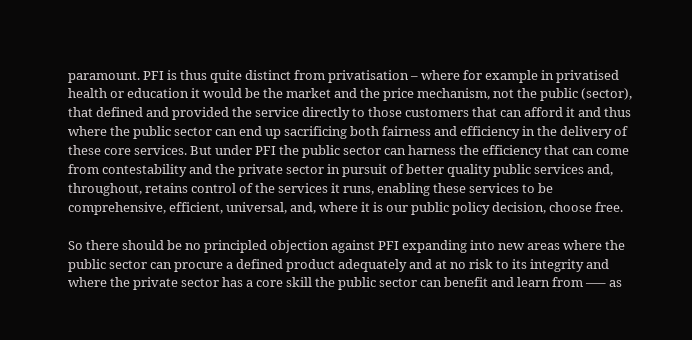paramount. PFI is thus quite distinct from privatisation – where for example in privatised health or education it would be the market and the price mechanism, not the public (sector), that defined and provided the service directly to those customers that can afford it and thus where the public sector can end up sacrificing both fairness and efficiency in the delivery of these core services. But under PFI the public sector can harness the efficiency that can come from contestability and the private sector in pursuit of better quality public services and, throughout, retains control of the services it runs, enabling these services to be comprehensive, efficient, universal, and, where it is our public policy decision, choose free.

So there should be no principled objection against PFI expanding into new areas where the public sector can procure a defined product adequately and at no risk to its integrity and where the private sector has a core skill the public sector can benefit and learn from —– as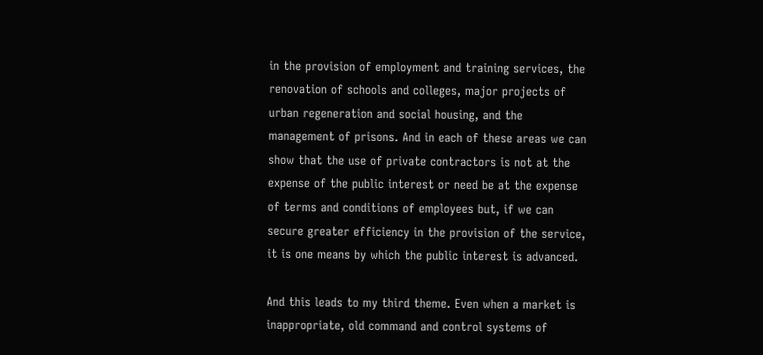in the provision of employment and training services, the renovation of schools and colleges, major projects of urban regeneration and social housing, and the management of prisons. And in each of these areas we can show that the use of private contractors is not at the expense of the public interest or need be at the expense of terms and conditions of employees but, if we can secure greater efficiency in the provision of the service, it is one means by which the public interest is advanced.

And this leads to my third theme. Even when a market is inappropriate, old command and control systems of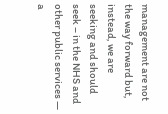management are not the way forward but, instead, we are seeking and should seek – in the NHS and other public services — a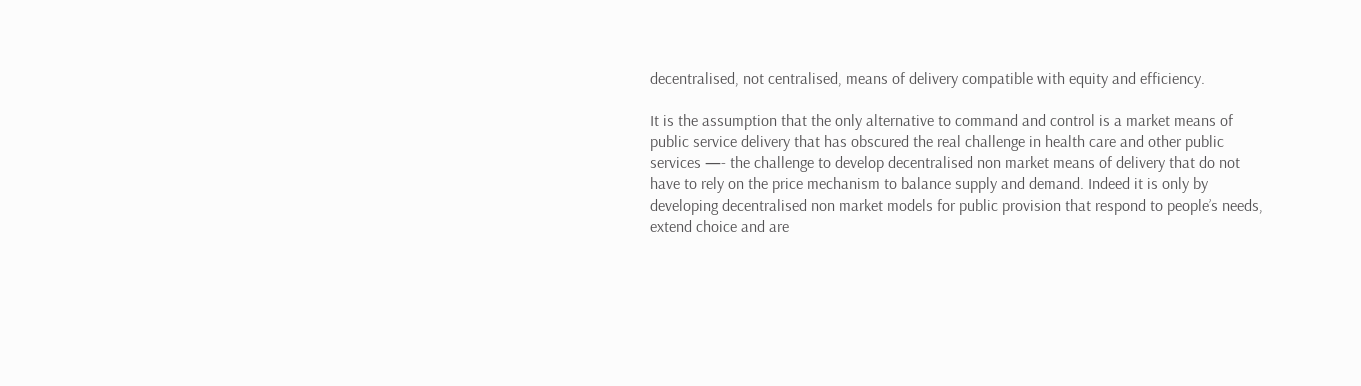decentralised, not centralised, means of delivery compatible with equity and efficiency.

It is the assumption that the only alternative to command and control is a market means of public service delivery that has obscured the real challenge in health care and other public services —- the challenge to develop decentralised non market means of delivery that do not have to rely on the price mechanism to balance supply and demand. Indeed it is only by developing decentralised non market models for public provision that respond to people’s needs, extend choice and are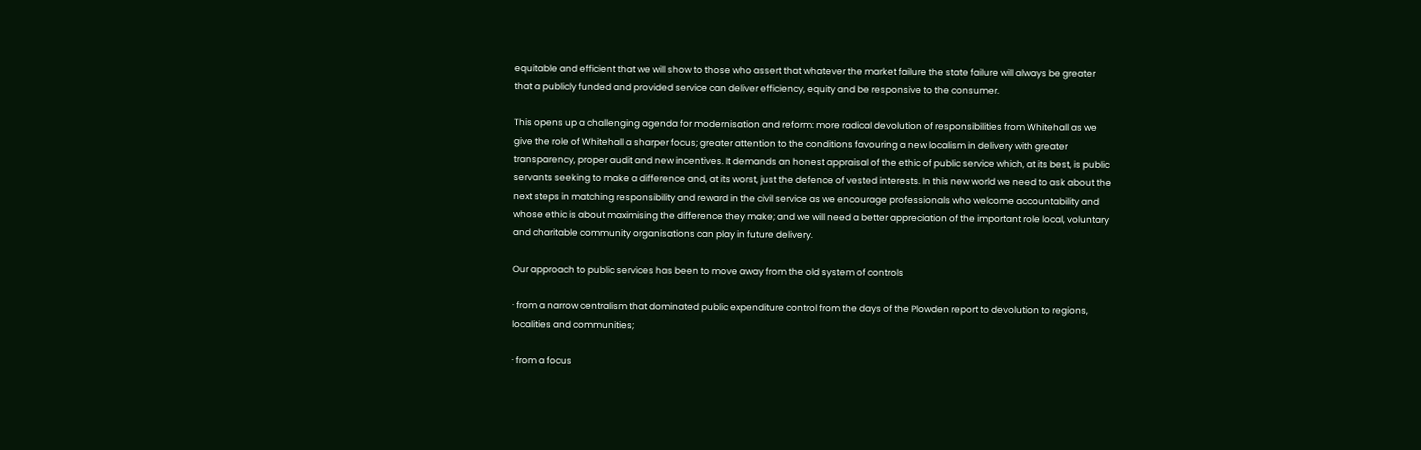equitable and efficient that we will show to those who assert that whatever the market failure the state failure will always be greater that a publicly funded and provided service can deliver efficiency, equity and be responsive to the consumer.

This opens up a challenging agenda for modernisation and reform: more radical devolution of responsibilities from Whitehall as we give the role of Whitehall a sharper focus; greater attention to the conditions favouring a new localism in delivery with greater transparency, proper audit and new incentives. It demands an honest appraisal of the ethic of public service which, at its best, is public servants seeking to make a difference and, at its worst, just the defence of vested interests. In this new world we need to ask about the next steps in matching responsibility and reward in the civil service as we encourage professionals who welcome accountability and whose ethic is about maximising the difference they make; and we will need a better appreciation of the important role local, voluntary and charitable community organisations can play in future delivery.

Our approach to public services has been to move away from the old system of controls

· from a narrow centralism that dominated public expenditure control from the days of the Plowden report to devolution to regions, localities and communities;

· from a focus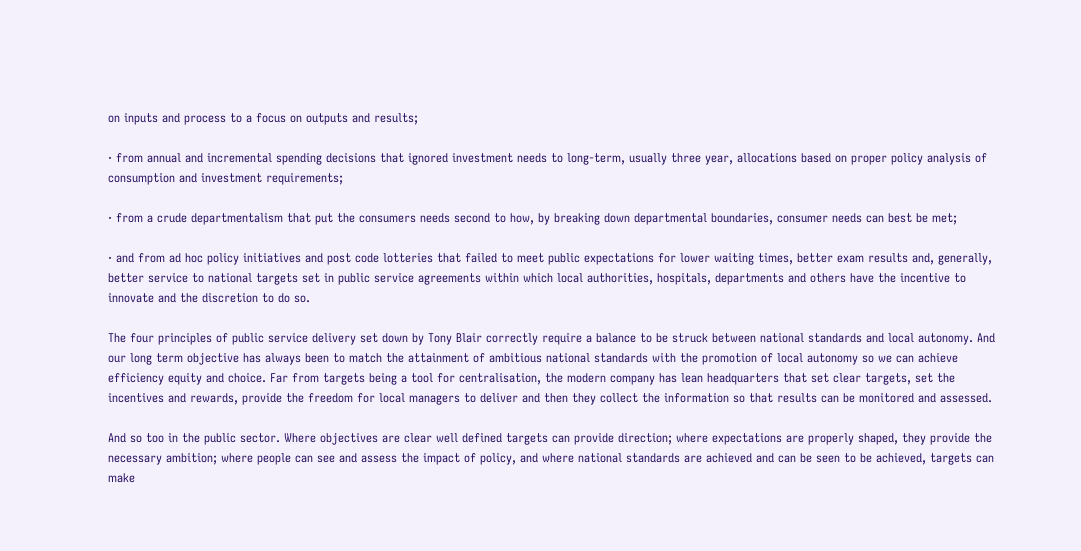on inputs and process to a focus on outputs and results;

· from annual and incremental spending decisions that ignored investment needs to long-term, usually three year, allocations based on proper policy analysis of consumption and investment requirements;

· from a crude departmentalism that put the consumers needs second to how, by breaking down departmental boundaries, consumer needs can best be met;

· and from ad hoc policy initiatives and post code lotteries that failed to meet public expectations for lower waiting times, better exam results and, generally, better service to national targets set in public service agreements within which local authorities, hospitals, departments and others have the incentive to innovate and the discretion to do so.

The four principles of public service delivery set down by Tony Blair correctly require a balance to be struck between national standards and local autonomy. And our long term objective has always been to match the attainment of ambitious national standards with the promotion of local autonomy so we can achieve efficiency equity and choice. Far from targets being a tool for centralisation, the modern company has lean headquarters that set clear targets, set the incentives and rewards, provide the freedom for local managers to deliver and then they collect the information so that results can be monitored and assessed.

And so too in the public sector. Where objectives are clear well defined targets can provide direction; where expectations are properly shaped, they provide the necessary ambition; where people can see and assess the impact of policy, and where national standards are achieved and can be seen to be achieved, targets can make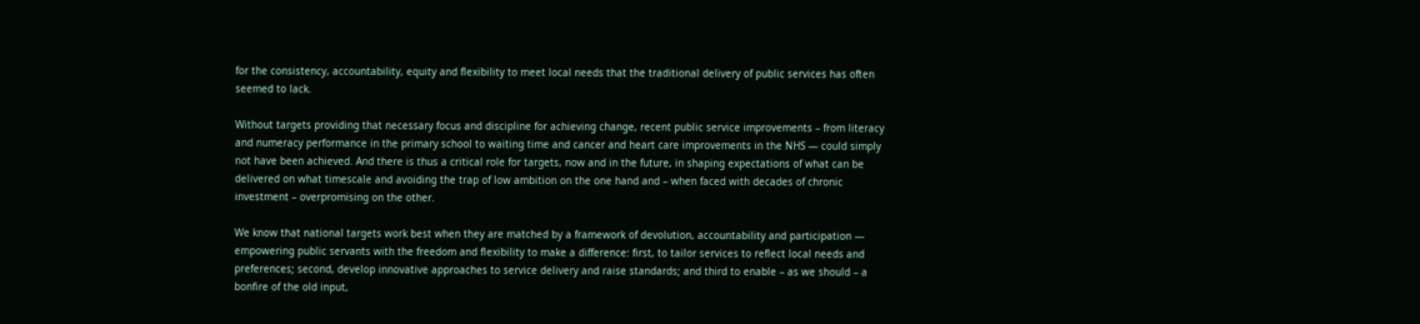for the consistency, accountability, equity and flexibility to meet local needs that the traditional delivery of public services has often seemed to lack.

Without targets providing that necessary focus and discipline for achieving change, recent public service improvements – from literacy and numeracy performance in the primary school to waiting time and cancer and heart care improvements in the NHS — could simply not have been achieved. And there is thus a critical role for targets, now and in the future, in shaping expectations of what can be delivered on what timescale and avoiding the trap of low ambition on the one hand and – when faced with decades of chronic investment – overpromising on the other.

We know that national targets work best when they are matched by a framework of devolution, accountability and participation — empowering public servants with the freedom and flexibility to make a difference: first, to tailor services to reflect local needs and preferences; second, develop innovative approaches to service delivery and raise standards; and third to enable – as we should – a bonfire of the old input,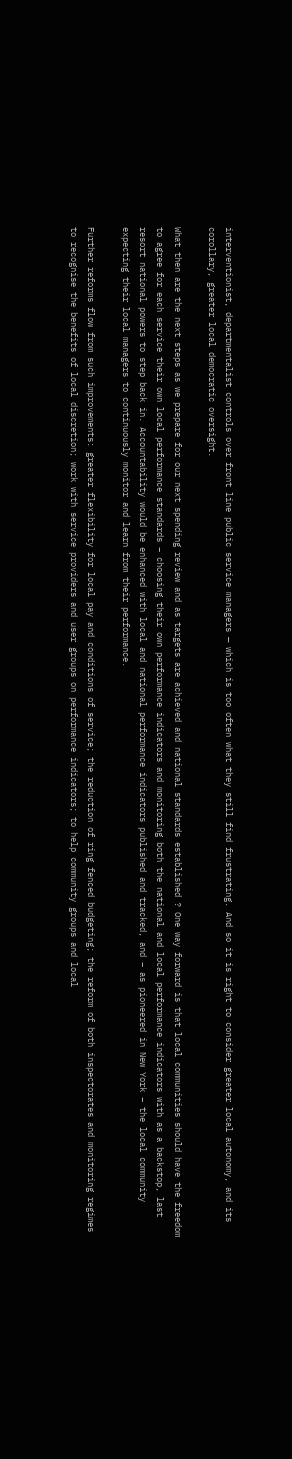interventionist, departmentalist controls over front line public service managers — which is too often what they still find frustrating. And so it is right to consider greater local autonomy, and its corollary, greater local democratic oversight.

What then are the next steps as we prepare for our next spending review and as targets are achieved and national standards established ? One way forward is that local communities should have the freedom to agree for each service their own local performance standards – choosing their own performance indicators and monitoring both the national and local performance indicators with as a backstop, last resort national powers to step back in. Accountability would be enhanced with local and national performance indicators published and tracked, and – as pioneered in New York – the local community expecting their local managers to continuously monitor and learn from their performance.

Further reforms flow from such improvements: greater flexibility for local pay and conditions of service; the reduction of ring fenced budgeting; the reform of both inspectorates and monitoring regimes to recognise the benefits of local discretion; work with service providers and user groups on performance indicators; to help community groups and local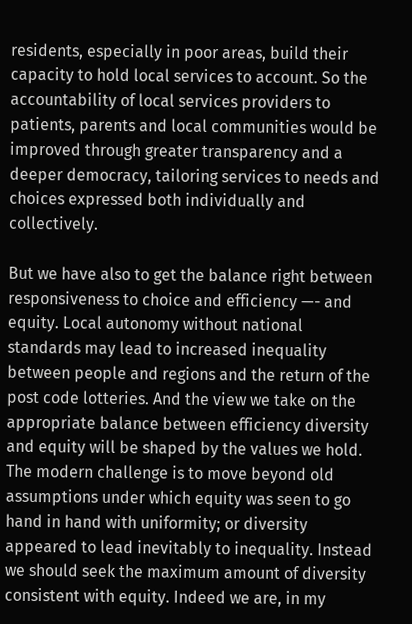residents, especially in poor areas, build their capacity to hold local services to account. So the accountability of local services providers to patients, parents and local communities would be improved through greater transparency and a deeper democracy, tailoring services to needs and choices expressed both individually and collectively.

But we have also to get the balance right between responsiveness to choice and efficiency —- and equity. Local autonomy without national standards may lead to increased inequality between people and regions and the return of the post code lotteries. And the view we take on the appropriate balance between efficiency diversity and equity will be shaped by the values we hold. The modern challenge is to move beyond old assumptions under which equity was seen to go hand in hand with uniformity; or diversity appeared to lead inevitably to inequality. Instead we should seek the maximum amount of diversity consistent with equity. Indeed we are, in my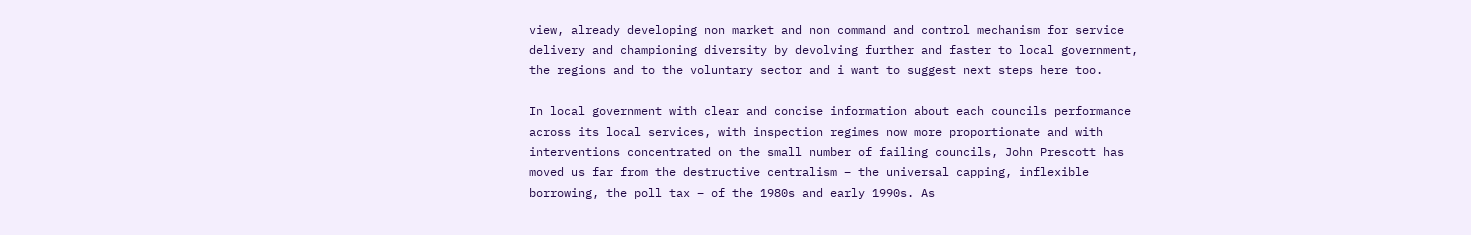view, already developing non market and non command and control mechanism for service delivery and championing diversity by devolving further and faster to local government, the regions and to the voluntary sector and i want to suggest next steps here too.

In local government with clear and concise information about each councils performance across its local services, with inspection regimes now more proportionate and with interventions concentrated on the small number of failing councils, John Prescott has moved us far from the destructive centralism – the universal capping, inflexible borrowing, the poll tax – of the 1980s and early 1990s. As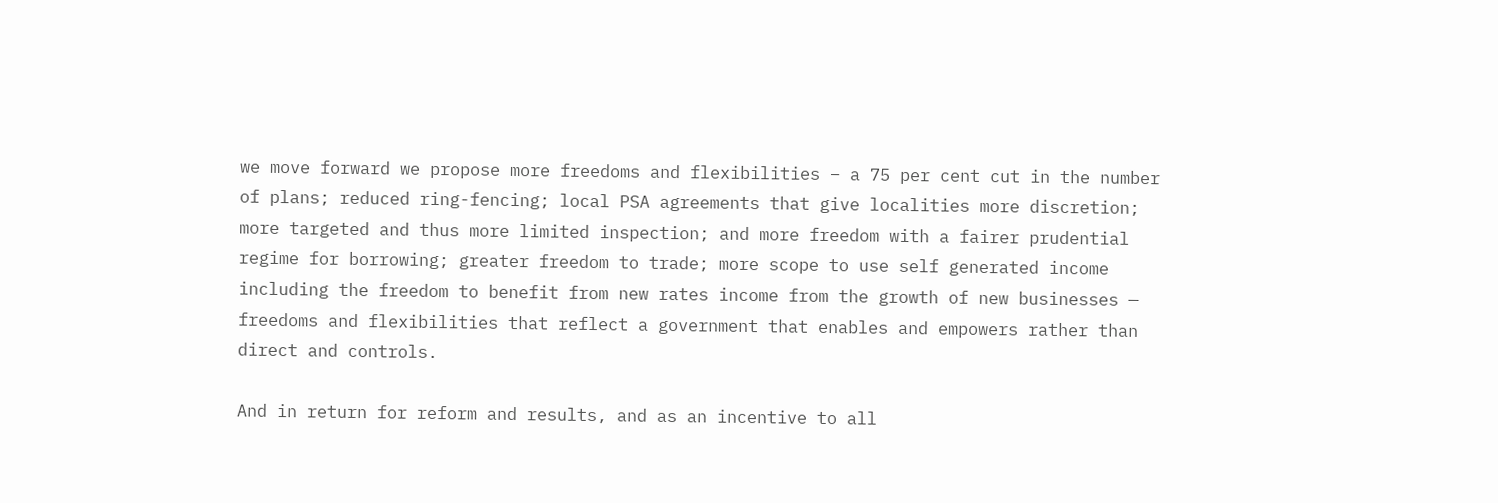we move forward we propose more freedoms and flexibilities – a 75 per cent cut in the number of plans; reduced ring-fencing; local PSA agreements that give localities more discretion; more targeted and thus more limited inspection; and more freedom with a fairer prudential regime for borrowing; greater freedom to trade; more scope to use self generated income including the freedom to benefit from new rates income from the growth of new businesses — freedoms and flexibilities that reflect a government that enables and empowers rather than direct and controls.

And in return for reform and results, and as an incentive to all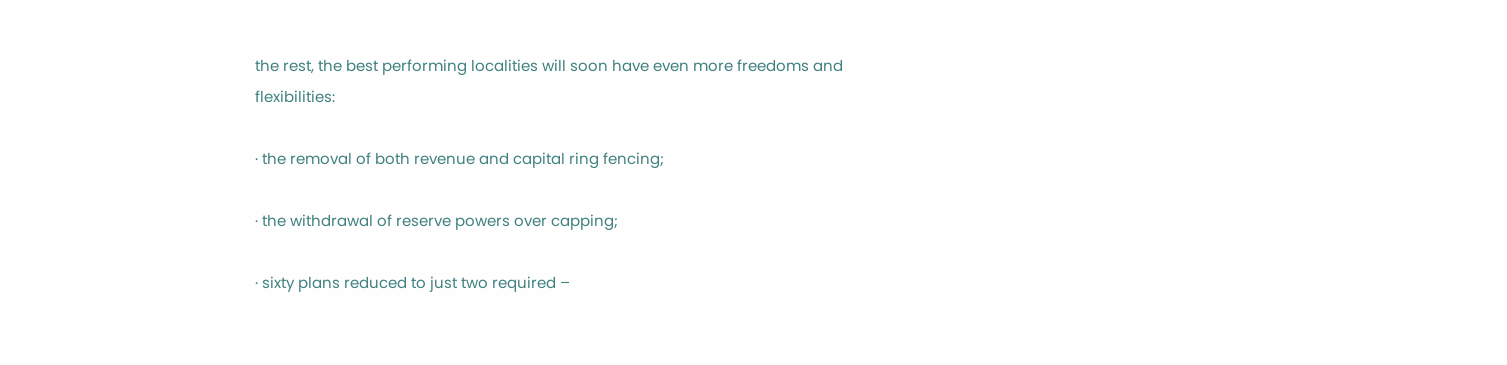the rest, the best performing localities will soon have even more freedoms and flexibilities:

· the removal of both revenue and capital ring fencing;

· the withdrawal of reserve powers over capping;

· sixty plans reduced to just two required –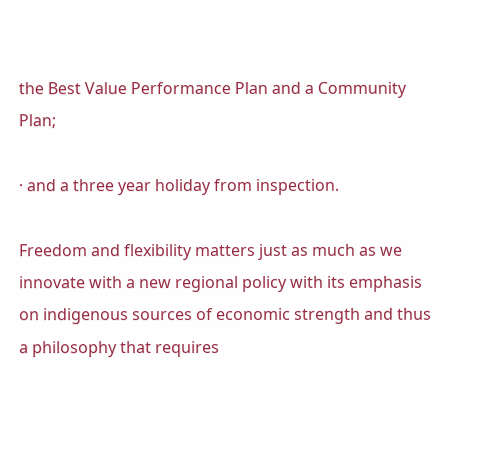the Best Value Performance Plan and a Community Plan;

· and a three year holiday from inspection.

Freedom and flexibility matters just as much as we innovate with a new regional policy with its emphasis on indigenous sources of economic strength and thus a philosophy that requires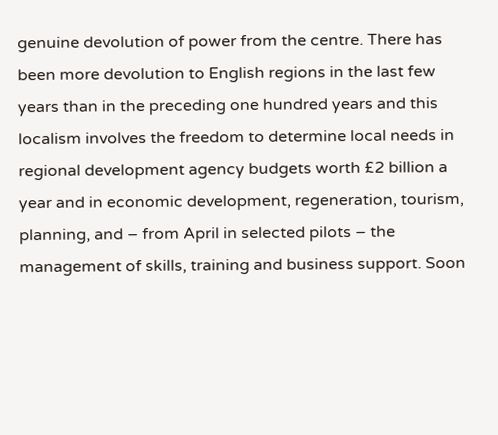genuine devolution of power from the centre. There has been more devolution to English regions in the last few years than in the preceding one hundred years and this localism involves the freedom to determine local needs in regional development agency budgets worth £2 billion a year and in economic development, regeneration, tourism, planning, and – from April in selected pilots – the management of skills, training and business support. Soon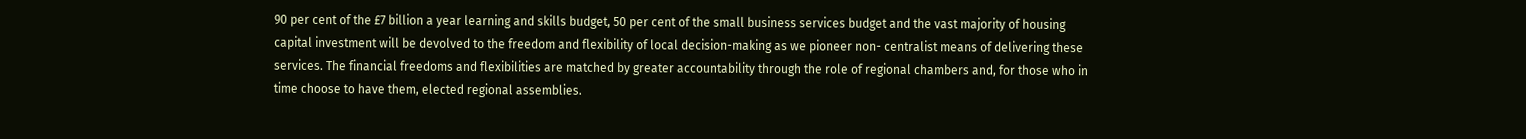90 per cent of the £7 billion a year learning and skills budget, 50 per cent of the small business services budget and the vast majority of housing capital investment will be devolved to the freedom and flexibility of local decision-making as we pioneer non- centralist means of delivering these services. The financial freedoms and flexibilities are matched by greater accountability through the role of regional chambers and, for those who in time choose to have them, elected regional assemblies.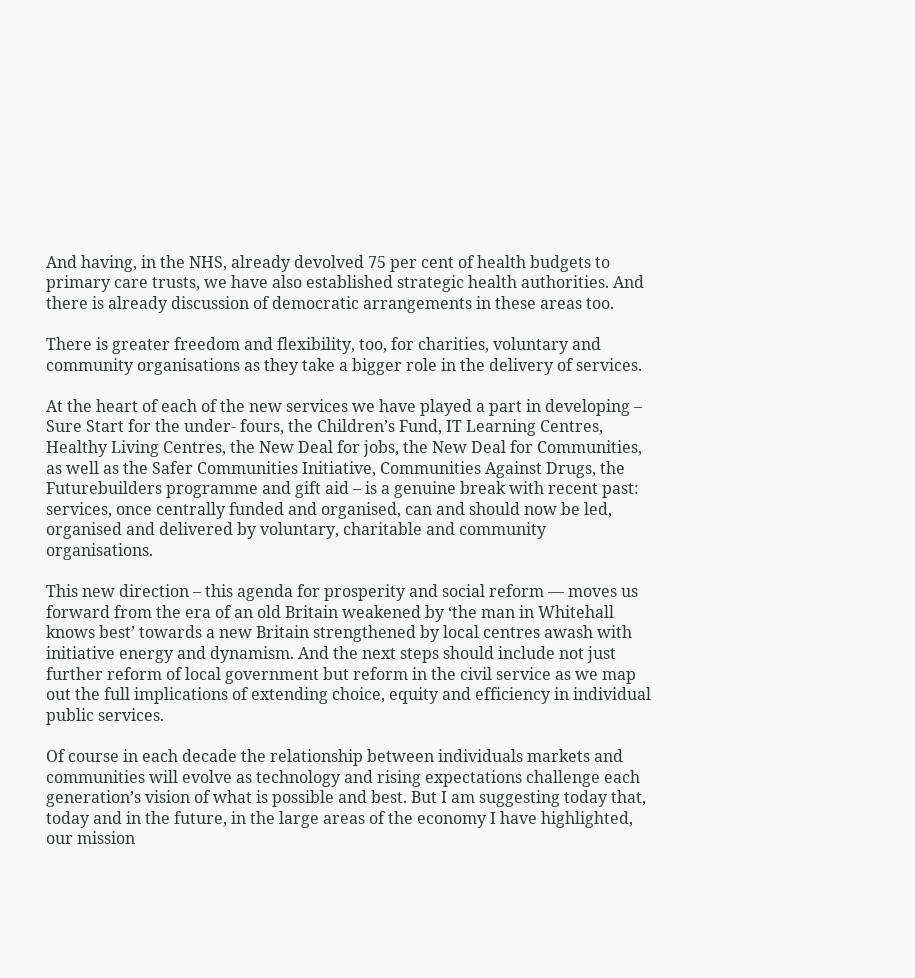And having, in the NHS, already devolved 75 per cent of health budgets to primary care trusts, we have also established strategic health authorities. And there is already discussion of democratic arrangements in these areas too.

There is greater freedom and flexibility, too, for charities, voluntary and community organisations as they take a bigger role in the delivery of services.

At the heart of each of the new services we have played a part in developing – Sure Start for the under- fours, the Children’s Fund, IT Learning Centres, Healthy Living Centres, the New Deal for jobs, the New Deal for Communities, as well as the Safer Communities Initiative, Communities Against Drugs, the Futurebuilders programme and gift aid – is a genuine break with recent past: services, once centrally funded and organised, can and should now be led, organised and delivered by voluntary, charitable and community organisations.

This new direction – this agenda for prosperity and social reform — moves us forward from the era of an old Britain weakened by ‘the man in Whitehall knows best’ towards a new Britain strengthened by local centres awash with initiative energy and dynamism. And the next steps should include not just further reform of local government but reform in the civil service as we map out the full implications of extending choice, equity and efficiency in individual public services.

Of course in each decade the relationship between individuals markets and communities will evolve as technology and rising expectations challenge each generation’s vision of what is possible and best. But I am suggesting today that, today and in the future, in the large areas of the economy I have highlighted, our mission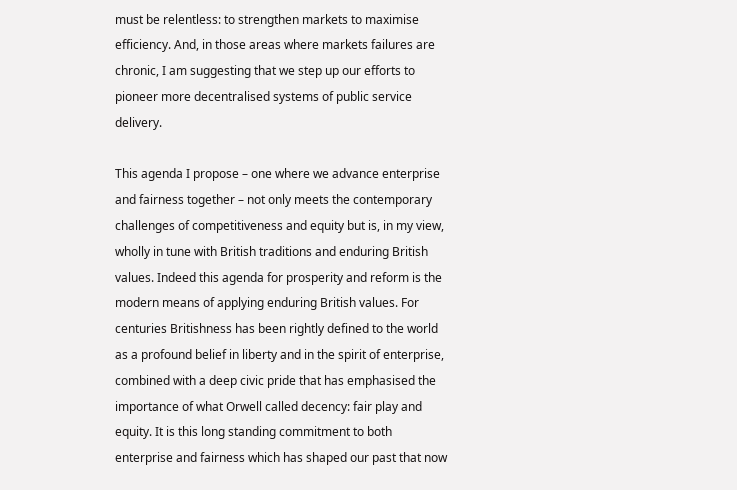must be relentless: to strengthen markets to maximise efficiency. And, in those areas where markets failures are chronic, I am suggesting that we step up our efforts to pioneer more decentralised systems of public service delivery.

This agenda I propose – one where we advance enterprise and fairness together – not only meets the contemporary challenges of competitiveness and equity but is, in my view, wholly in tune with British traditions and enduring British values. Indeed this agenda for prosperity and reform is the modern means of applying enduring British values. For centuries Britishness has been rightly defined to the world as a profound belief in liberty and in the spirit of enterprise, combined with a deep civic pride that has emphasised the importance of what Orwell called decency: fair play and equity. It is this long standing commitment to both enterprise and fairness which has shaped our past that now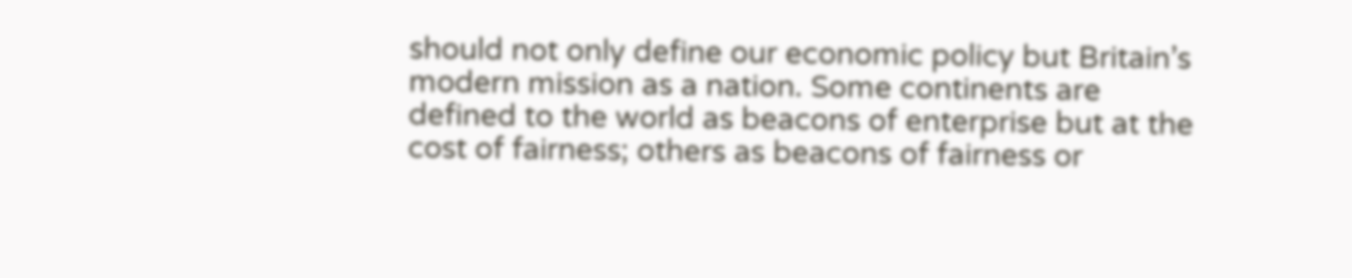should not only define our economic policy but Britain’s modern mission as a nation. Some continents are defined to the world as beacons of enterprise but at the cost of fairness; others as beacons of fairness or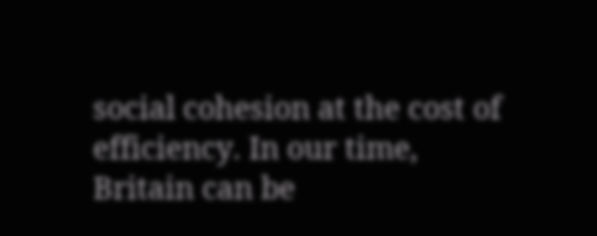social cohesion at the cost of efficiency. In our time, Britain can be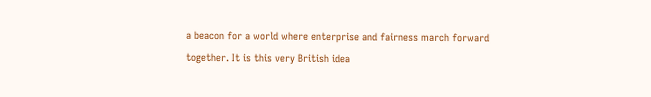a beacon for a world where enterprise and fairness march forward together. It is this very British idea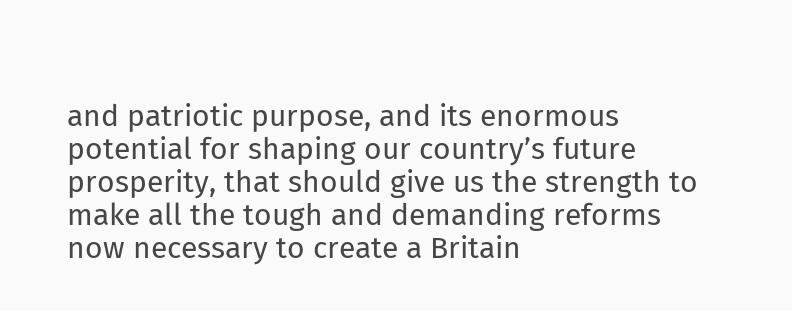and patriotic purpose, and its enormous potential for shaping our country’s future prosperity, that should give us the strength to make all the tough and demanding reforms now necessary to create a Britain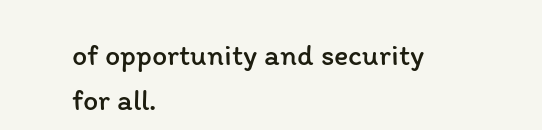of opportunity and security for all.